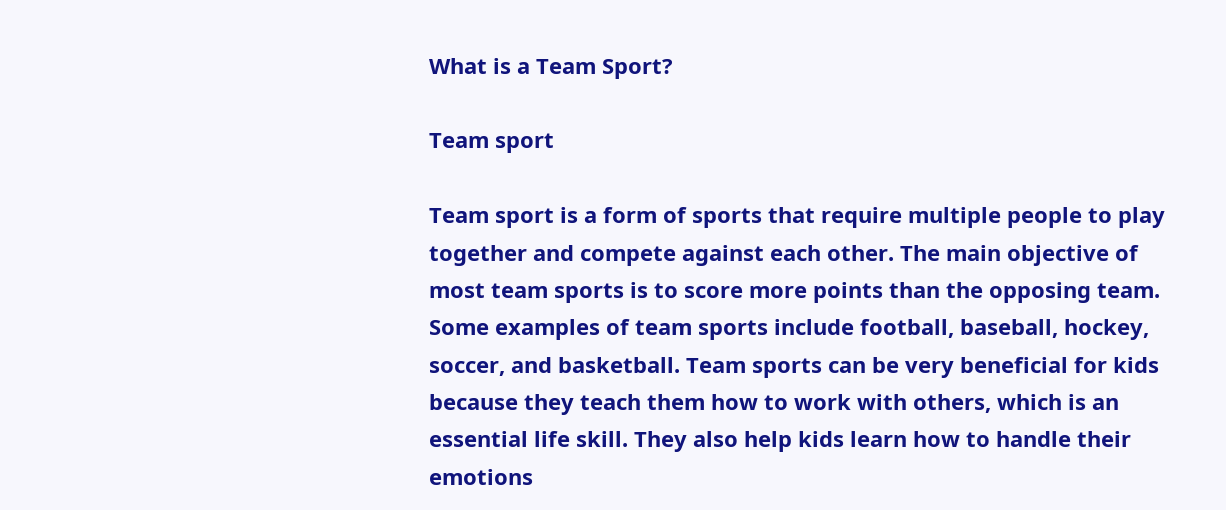What is a Team Sport?

Team sport

Team sport is a form of sports that require multiple people to play together and compete against each other. The main objective of most team sports is to score more points than the opposing team. Some examples of team sports include football, baseball, hockey, soccer, and basketball. Team sports can be very beneficial for kids because they teach them how to work with others, which is an essential life skill. They also help kids learn how to handle their emotions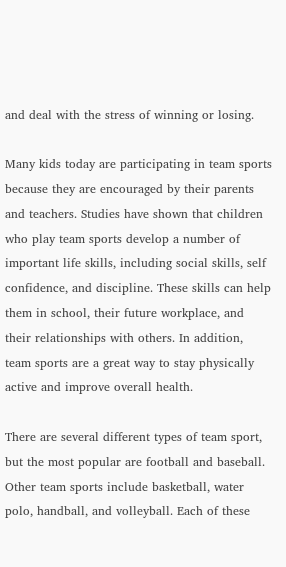and deal with the stress of winning or losing.

Many kids today are participating in team sports because they are encouraged by their parents and teachers. Studies have shown that children who play team sports develop a number of important life skills, including social skills, self confidence, and discipline. These skills can help them in school, their future workplace, and their relationships with others. In addition, team sports are a great way to stay physically active and improve overall health.

There are several different types of team sport, but the most popular are football and baseball. Other team sports include basketball, water polo, handball, and volleyball. Each of these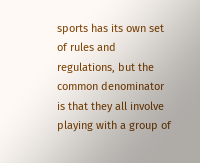sports has its own set of rules and regulations, but the common denominator is that they all involve playing with a group of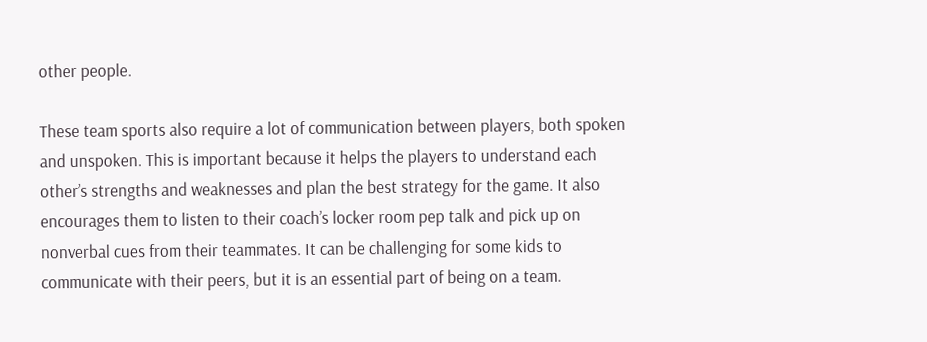other people.

These team sports also require a lot of communication between players, both spoken and unspoken. This is important because it helps the players to understand each other’s strengths and weaknesses and plan the best strategy for the game. It also encourages them to listen to their coach’s locker room pep talk and pick up on nonverbal cues from their teammates. It can be challenging for some kids to communicate with their peers, but it is an essential part of being on a team.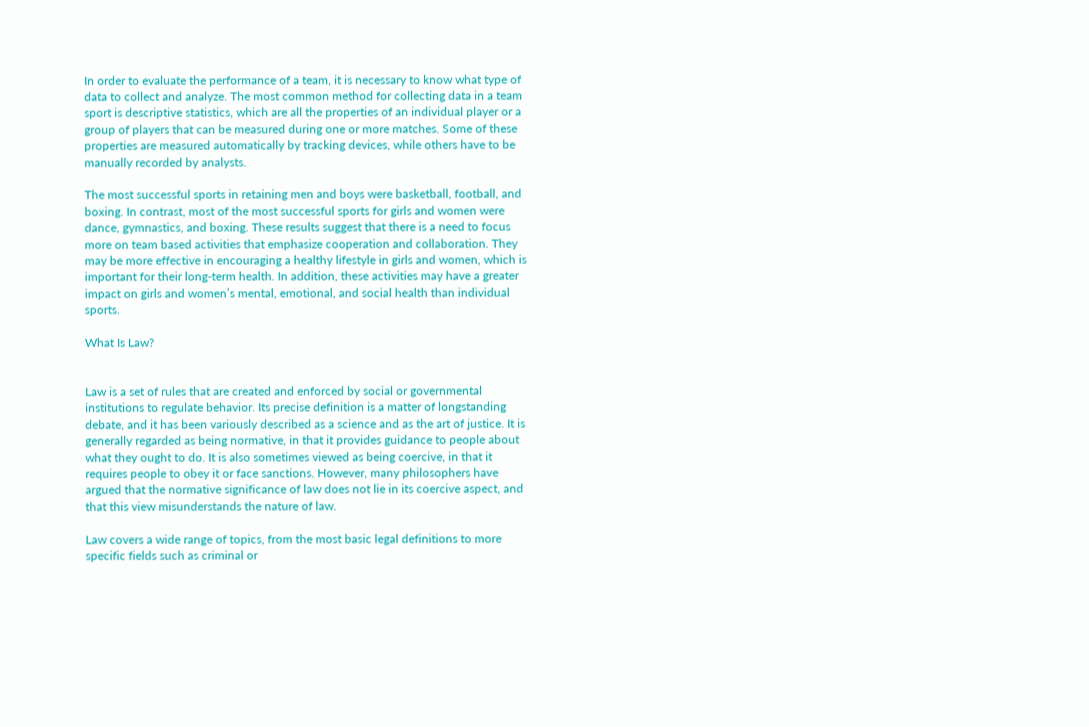In order to evaluate the performance of a team, it is necessary to know what type of data to collect and analyze. The most common method for collecting data in a team sport is descriptive statistics, which are all the properties of an individual player or a group of players that can be measured during one or more matches. Some of these properties are measured automatically by tracking devices, while others have to be manually recorded by analysts.

The most successful sports in retaining men and boys were basketball, football, and boxing. In contrast, most of the most successful sports for girls and women were dance, gymnastics, and boxing. These results suggest that there is a need to focus more on team based activities that emphasize cooperation and collaboration. They may be more effective in encouraging a healthy lifestyle in girls and women, which is important for their long-term health. In addition, these activities may have a greater impact on girls and women’s mental, emotional, and social health than individual sports.

What Is Law?


Law is a set of rules that are created and enforced by social or governmental institutions to regulate behavior. Its precise definition is a matter of longstanding debate, and it has been variously described as a science and as the art of justice. It is generally regarded as being normative, in that it provides guidance to people about what they ought to do. It is also sometimes viewed as being coercive, in that it requires people to obey it or face sanctions. However, many philosophers have argued that the normative significance of law does not lie in its coercive aspect, and that this view misunderstands the nature of law.

Law covers a wide range of topics, from the most basic legal definitions to more specific fields such as criminal or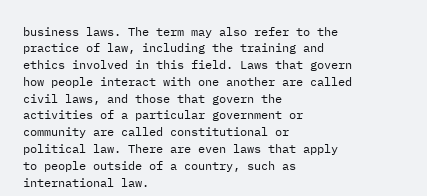business laws. The term may also refer to the practice of law, including the training and ethics involved in this field. Laws that govern how people interact with one another are called civil laws, and those that govern the activities of a particular government or community are called constitutional or political law. There are even laws that apply to people outside of a country, such as international law.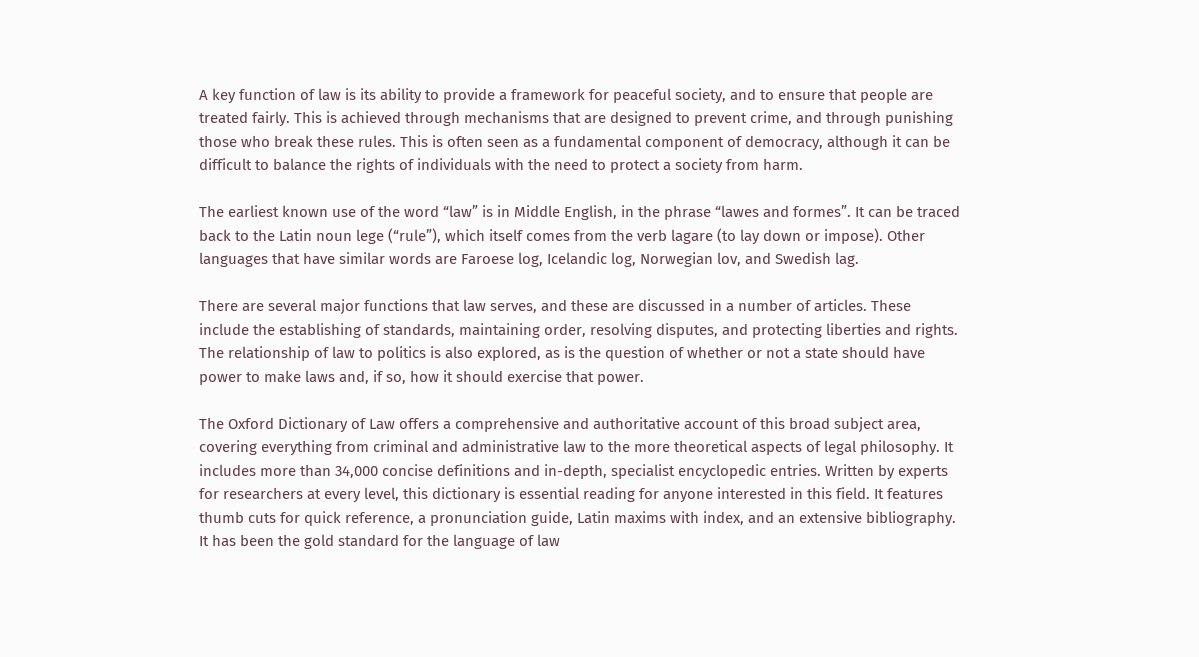A key function of law is its ability to provide a framework for peaceful society, and to ensure that people are treated fairly. This is achieved through mechanisms that are designed to prevent crime, and through punishing those who break these rules. This is often seen as a fundamental component of democracy, although it can be difficult to balance the rights of individuals with the need to protect a society from harm.

The earliest known use of the word “law” is in Middle English, in the phrase “lawes and formes”. It can be traced back to the Latin noun lege (“rule”), which itself comes from the verb lagare (to lay down or impose). Other languages that have similar words are Faroese log, Icelandic log, Norwegian lov, and Swedish lag.

There are several major functions that law serves, and these are discussed in a number of articles. These include the establishing of standards, maintaining order, resolving disputes, and protecting liberties and rights. The relationship of law to politics is also explored, as is the question of whether or not a state should have power to make laws and, if so, how it should exercise that power.

The Oxford Dictionary of Law offers a comprehensive and authoritative account of this broad subject area, covering everything from criminal and administrative law to the more theoretical aspects of legal philosophy. It includes more than 34,000 concise definitions and in-depth, specialist encyclopedic entries. Written by experts for researchers at every level, this dictionary is essential reading for anyone interested in this field. It features thumb cuts for quick reference, a pronunciation guide, Latin maxims with index, and an extensive bibliography. It has been the gold standard for the language of law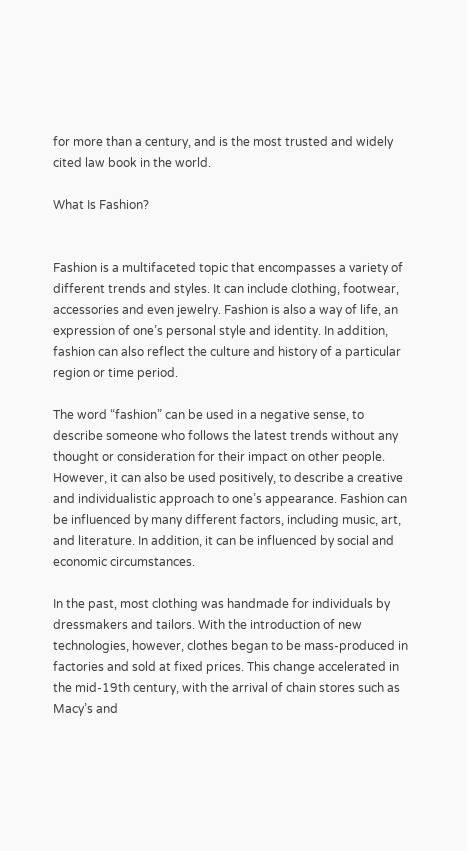for more than a century, and is the most trusted and widely cited law book in the world.

What Is Fashion?


Fashion is a multifaceted topic that encompasses a variety of different trends and styles. It can include clothing, footwear, accessories and even jewelry. Fashion is also a way of life, an expression of one’s personal style and identity. In addition, fashion can also reflect the culture and history of a particular region or time period.

The word “fashion” can be used in a negative sense, to describe someone who follows the latest trends without any thought or consideration for their impact on other people. However, it can also be used positively, to describe a creative and individualistic approach to one’s appearance. Fashion can be influenced by many different factors, including music, art, and literature. In addition, it can be influenced by social and economic circumstances.

In the past, most clothing was handmade for individuals by dressmakers and tailors. With the introduction of new technologies, however, clothes began to be mass-produced in factories and sold at fixed prices. This change accelerated in the mid-19th century, with the arrival of chain stores such as Macy’s and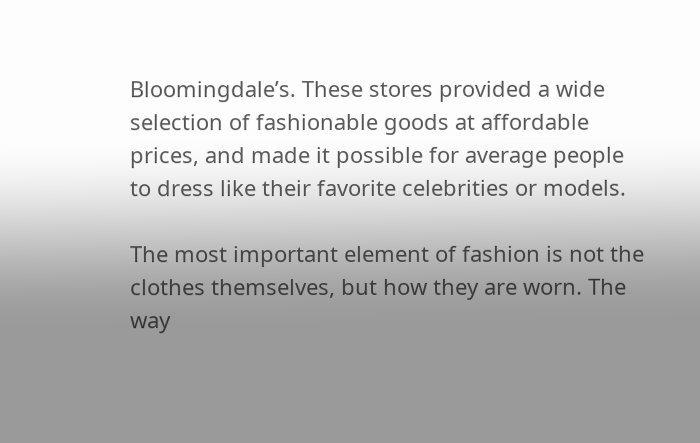Bloomingdale’s. These stores provided a wide selection of fashionable goods at affordable prices, and made it possible for average people to dress like their favorite celebrities or models.

The most important element of fashion is not the clothes themselves, but how they are worn. The way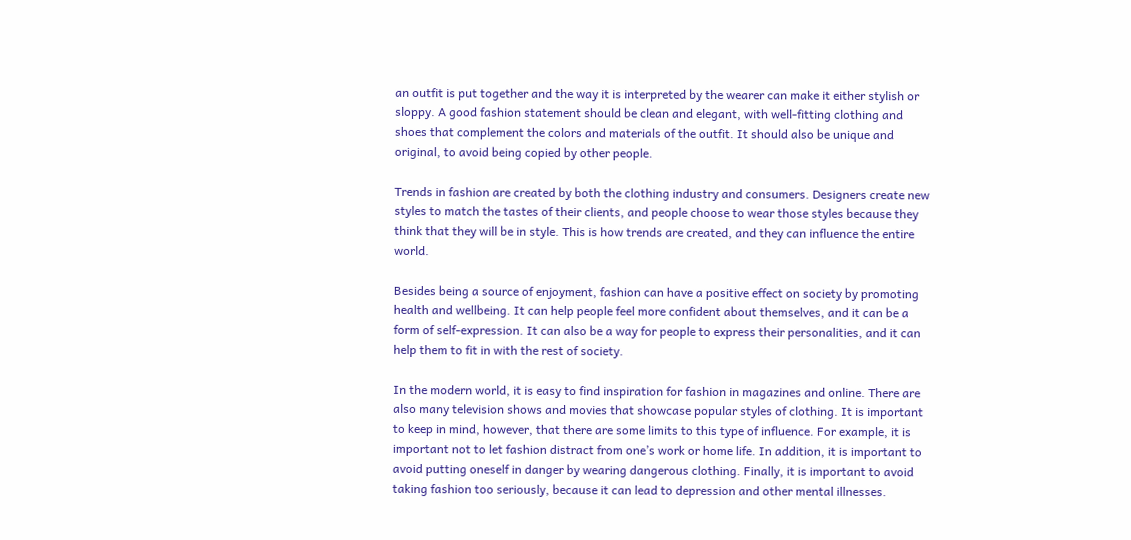an outfit is put together and the way it is interpreted by the wearer can make it either stylish or sloppy. A good fashion statement should be clean and elegant, with well-fitting clothing and shoes that complement the colors and materials of the outfit. It should also be unique and original, to avoid being copied by other people.

Trends in fashion are created by both the clothing industry and consumers. Designers create new styles to match the tastes of their clients, and people choose to wear those styles because they think that they will be in style. This is how trends are created, and they can influence the entire world.

Besides being a source of enjoyment, fashion can have a positive effect on society by promoting health and wellbeing. It can help people feel more confident about themselves, and it can be a form of self-expression. It can also be a way for people to express their personalities, and it can help them to fit in with the rest of society.

In the modern world, it is easy to find inspiration for fashion in magazines and online. There are also many television shows and movies that showcase popular styles of clothing. It is important to keep in mind, however, that there are some limits to this type of influence. For example, it is important not to let fashion distract from one’s work or home life. In addition, it is important to avoid putting oneself in danger by wearing dangerous clothing. Finally, it is important to avoid taking fashion too seriously, because it can lead to depression and other mental illnesses.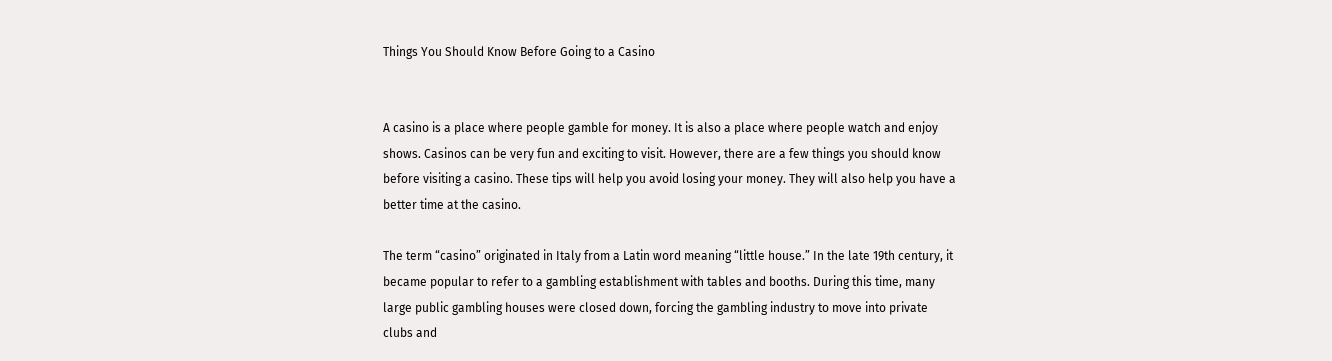Things You Should Know Before Going to a Casino


A casino is a place where people gamble for money. It is also a place where people watch and enjoy shows. Casinos can be very fun and exciting to visit. However, there are a few things you should know before visiting a casino. These tips will help you avoid losing your money. They will also help you have a better time at the casino.

The term “casino” originated in Italy from a Latin word meaning “little house.” In the late 19th century, it became popular to refer to a gambling establishment with tables and booths. During this time, many large public gambling houses were closed down, forcing the gambling industry to move into private clubs and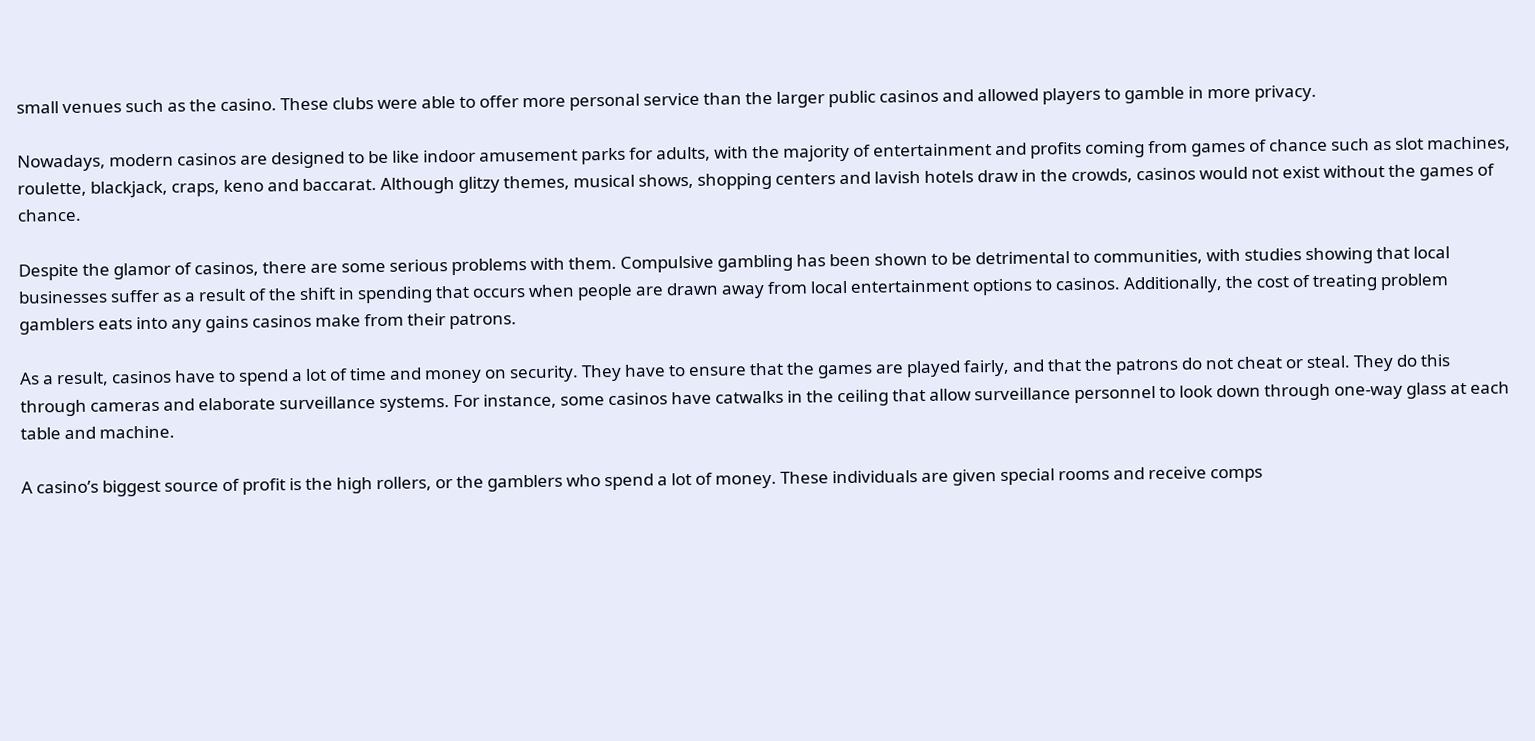small venues such as the casino. These clubs were able to offer more personal service than the larger public casinos and allowed players to gamble in more privacy.

Nowadays, modern casinos are designed to be like indoor amusement parks for adults, with the majority of entertainment and profits coming from games of chance such as slot machines, roulette, blackjack, craps, keno and baccarat. Although glitzy themes, musical shows, shopping centers and lavish hotels draw in the crowds, casinos would not exist without the games of chance.

Despite the glamor of casinos, there are some serious problems with them. Compulsive gambling has been shown to be detrimental to communities, with studies showing that local businesses suffer as a result of the shift in spending that occurs when people are drawn away from local entertainment options to casinos. Additionally, the cost of treating problem gamblers eats into any gains casinos make from their patrons.

As a result, casinos have to spend a lot of time and money on security. They have to ensure that the games are played fairly, and that the patrons do not cheat or steal. They do this through cameras and elaborate surveillance systems. For instance, some casinos have catwalks in the ceiling that allow surveillance personnel to look down through one-way glass at each table and machine.

A casino’s biggest source of profit is the high rollers, or the gamblers who spend a lot of money. These individuals are given special rooms and receive comps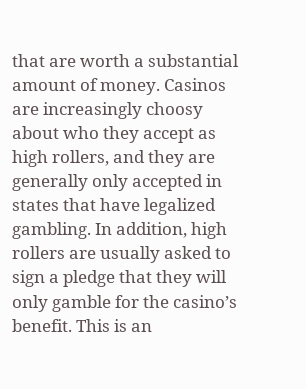that are worth a substantial amount of money. Casinos are increasingly choosy about who they accept as high rollers, and they are generally only accepted in states that have legalized gambling. In addition, high rollers are usually asked to sign a pledge that they will only gamble for the casino’s benefit. This is an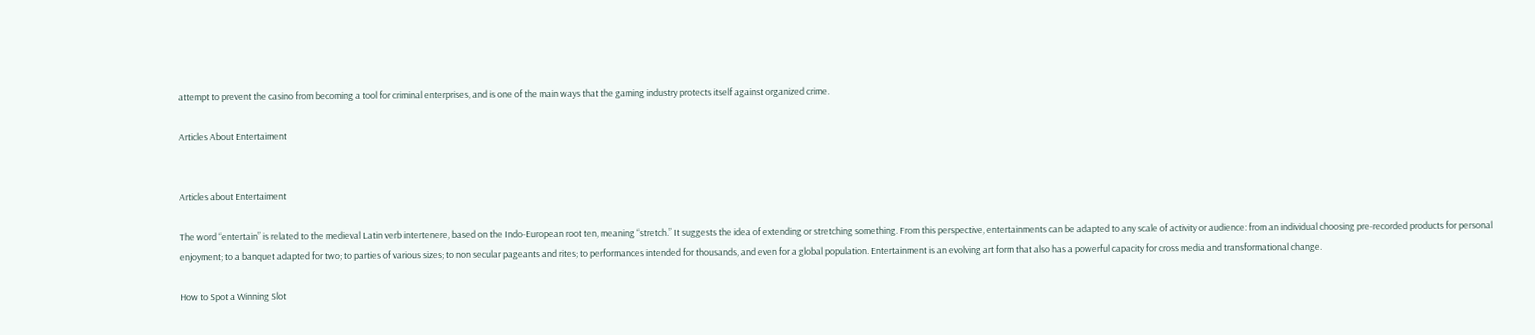attempt to prevent the casino from becoming a tool for criminal enterprises, and is one of the main ways that the gaming industry protects itself against organized crime.

Articles About Entertaiment


Articles about Entertaiment

The word “entertain” is related to the medieval Latin verb intertenere, based on the Indo-European root ten, meaning “stretch.” It suggests the idea of extending or stretching something. From this perspective, entertainments can be adapted to any scale of activity or audience: from an individual choosing pre-recorded products for personal enjoyment; to a banquet adapted for two; to parties of various sizes; to non secular pageants and rites; to performances intended for thousands, and even for a global population. Entertainment is an evolving art form that also has a powerful capacity for cross media and transformational change.

How to Spot a Winning Slot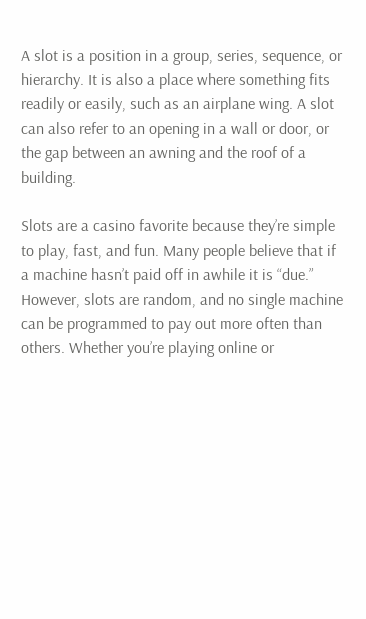A slot is a position in a group, series, sequence, or hierarchy. It is also a place where something fits readily or easily, such as an airplane wing. A slot can also refer to an opening in a wall or door, or the gap between an awning and the roof of a building.

Slots are a casino favorite because they’re simple to play, fast, and fun. Many people believe that if a machine hasn’t paid off in awhile it is “due.” However, slots are random, and no single machine can be programmed to pay out more often than others. Whether you’re playing online or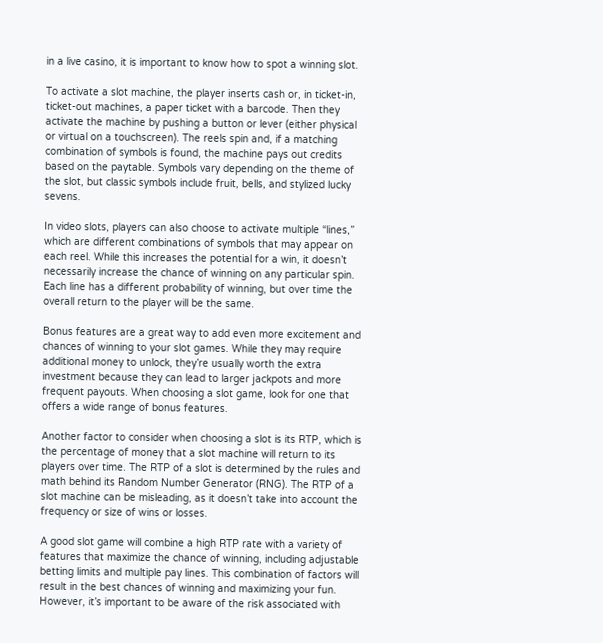in a live casino, it is important to know how to spot a winning slot.

To activate a slot machine, the player inserts cash or, in ticket-in, ticket-out machines, a paper ticket with a barcode. Then they activate the machine by pushing a button or lever (either physical or virtual on a touchscreen). The reels spin and, if a matching combination of symbols is found, the machine pays out credits based on the paytable. Symbols vary depending on the theme of the slot, but classic symbols include fruit, bells, and stylized lucky sevens.

In video slots, players can also choose to activate multiple “lines,” which are different combinations of symbols that may appear on each reel. While this increases the potential for a win, it doesn’t necessarily increase the chance of winning on any particular spin. Each line has a different probability of winning, but over time the overall return to the player will be the same.

Bonus features are a great way to add even more excitement and chances of winning to your slot games. While they may require additional money to unlock, they’re usually worth the extra investment because they can lead to larger jackpots and more frequent payouts. When choosing a slot game, look for one that offers a wide range of bonus features.

Another factor to consider when choosing a slot is its RTP, which is the percentage of money that a slot machine will return to its players over time. The RTP of a slot is determined by the rules and math behind its Random Number Generator (RNG). The RTP of a slot machine can be misleading, as it doesn’t take into account the frequency or size of wins or losses.

A good slot game will combine a high RTP rate with a variety of features that maximize the chance of winning, including adjustable betting limits and multiple pay lines. This combination of factors will result in the best chances of winning and maximizing your fun. However, it’s important to be aware of the risk associated with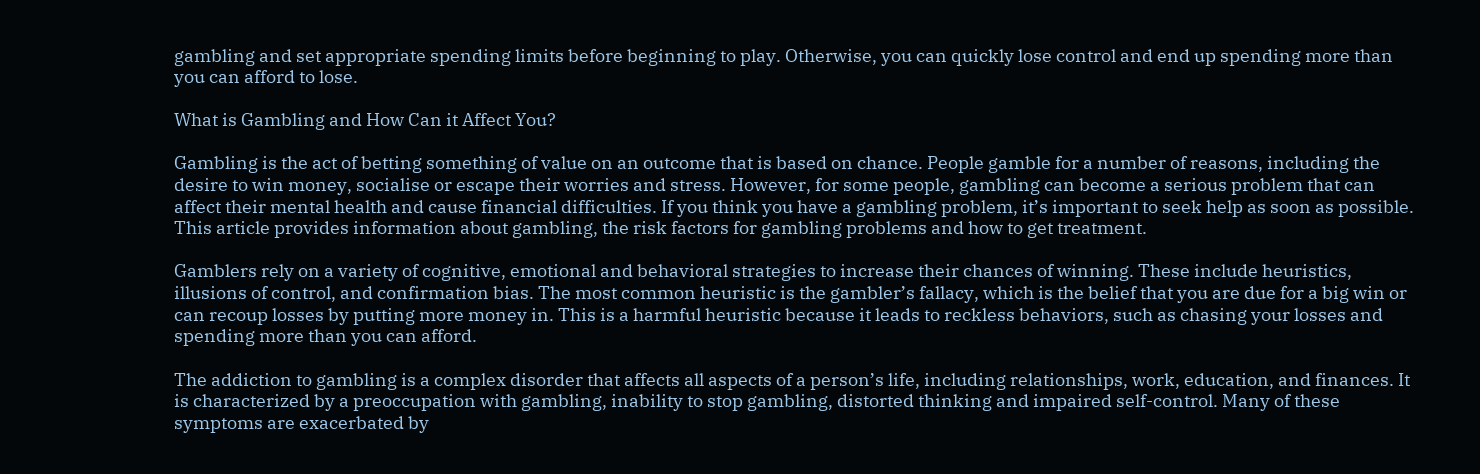gambling and set appropriate spending limits before beginning to play. Otherwise, you can quickly lose control and end up spending more than you can afford to lose.

What is Gambling and How Can it Affect You?

Gambling is the act of betting something of value on an outcome that is based on chance. People gamble for a number of reasons, including the desire to win money, socialise or escape their worries and stress. However, for some people, gambling can become a serious problem that can affect their mental health and cause financial difficulties. If you think you have a gambling problem, it’s important to seek help as soon as possible. This article provides information about gambling, the risk factors for gambling problems and how to get treatment.

Gamblers rely on a variety of cognitive, emotional and behavioral strategies to increase their chances of winning. These include heuristics, illusions of control, and confirmation bias. The most common heuristic is the gambler’s fallacy, which is the belief that you are due for a big win or can recoup losses by putting more money in. This is a harmful heuristic because it leads to reckless behaviors, such as chasing your losses and spending more than you can afford.

The addiction to gambling is a complex disorder that affects all aspects of a person’s life, including relationships, work, education, and finances. It is characterized by a preoccupation with gambling, inability to stop gambling, distorted thinking and impaired self-control. Many of these symptoms are exacerbated by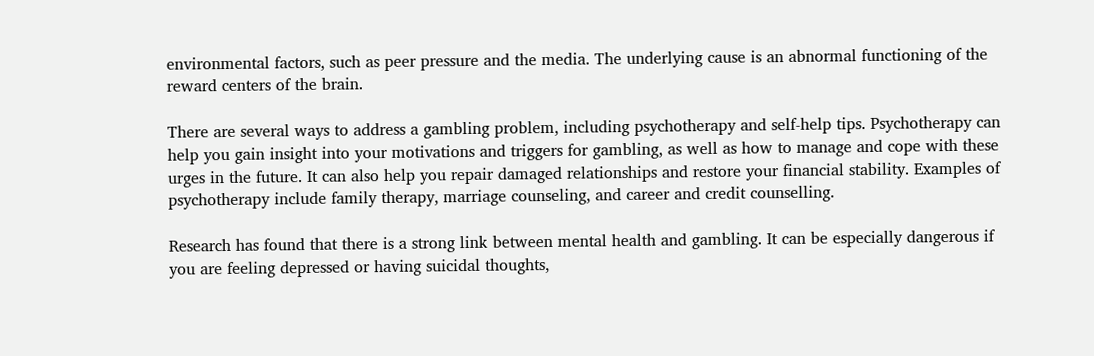environmental factors, such as peer pressure and the media. The underlying cause is an abnormal functioning of the reward centers of the brain.

There are several ways to address a gambling problem, including psychotherapy and self-help tips. Psychotherapy can help you gain insight into your motivations and triggers for gambling, as well as how to manage and cope with these urges in the future. It can also help you repair damaged relationships and restore your financial stability. Examples of psychotherapy include family therapy, marriage counseling, and career and credit counselling.

Research has found that there is a strong link between mental health and gambling. It can be especially dangerous if you are feeling depressed or having suicidal thoughts,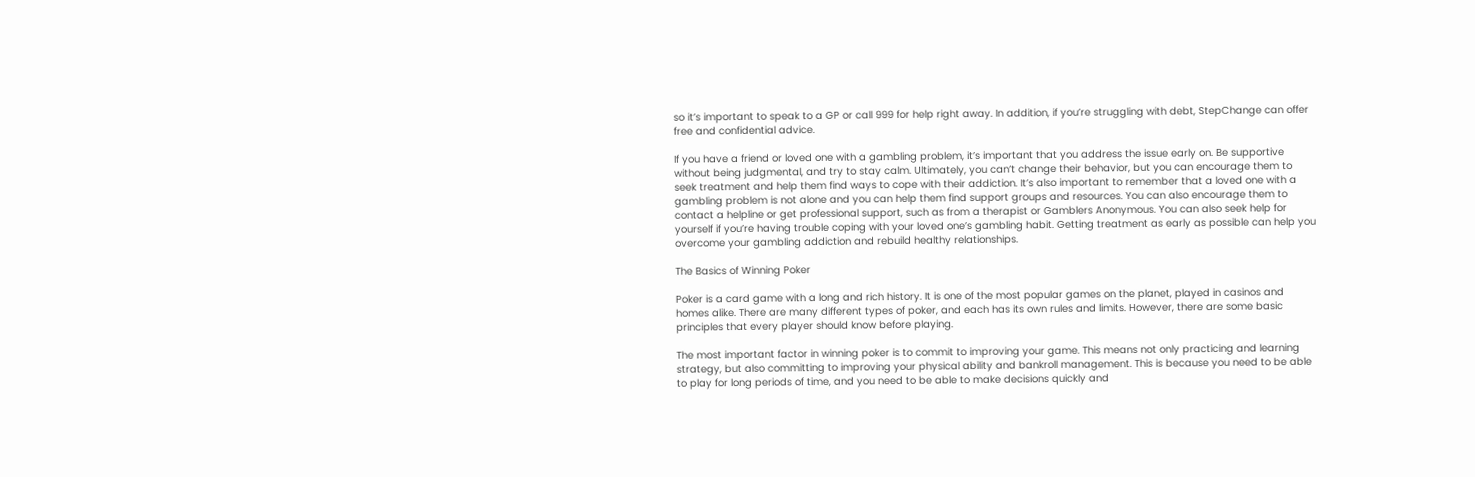so it’s important to speak to a GP or call 999 for help right away. In addition, if you’re struggling with debt, StepChange can offer free and confidential advice.

If you have a friend or loved one with a gambling problem, it’s important that you address the issue early on. Be supportive without being judgmental, and try to stay calm. Ultimately, you can’t change their behavior, but you can encourage them to seek treatment and help them find ways to cope with their addiction. It’s also important to remember that a loved one with a gambling problem is not alone and you can help them find support groups and resources. You can also encourage them to contact a helpline or get professional support, such as from a therapist or Gamblers Anonymous. You can also seek help for yourself if you’re having trouble coping with your loved one’s gambling habit. Getting treatment as early as possible can help you overcome your gambling addiction and rebuild healthy relationships.

The Basics of Winning Poker

Poker is a card game with a long and rich history. It is one of the most popular games on the planet, played in casinos and homes alike. There are many different types of poker, and each has its own rules and limits. However, there are some basic principles that every player should know before playing.

The most important factor in winning poker is to commit to improving your game. This means not only practicing and learning strategy, but also committing to improving your physical ability and bankroll management. This is because you need to be able to play for long periods of time, and you need to be able to make decisions quickly and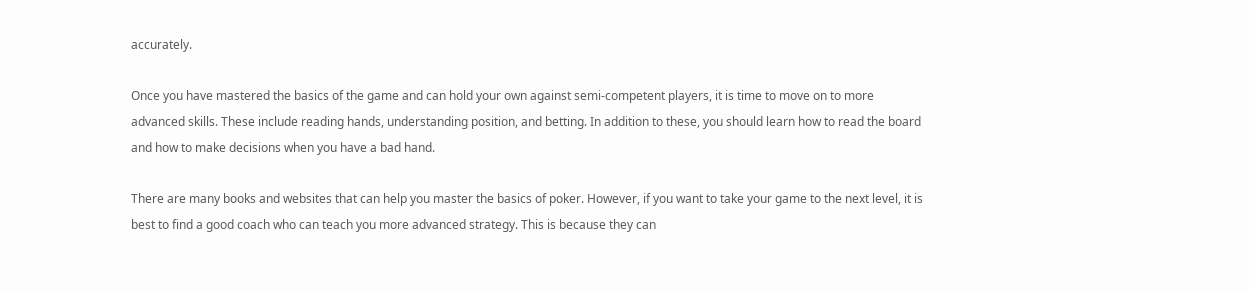accurately.

Once you have mastered the basics of the game and can hold your own against semi-competent players, it is time to move on to more advanced skills. These include reading hands, understanding position, and betting. In addition to these, you should learn how to read the board and how to make decisions when you have a bad hand.

There are many books and websites that can help you master the basics of poker. However, if you want to take your game to the next level, it is best to find a good coach who can teach you more advanced strategy. This is because they can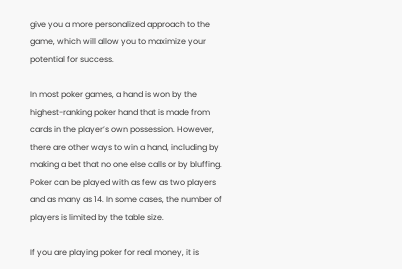give you a more personalized approach to the game, which will allow you to maximize your potential for success.

In most poker games, a hand is won by the highest-ranking poker hand that is made from cards in the player’s own possession. However, there are other ways to win a hand, including by making a bet that no one else calls or by bluffing. Poker can be played with as few as two players and as many as 14. In some cases, the number of players is limited by the table size.

If you are playing poker for real money, it is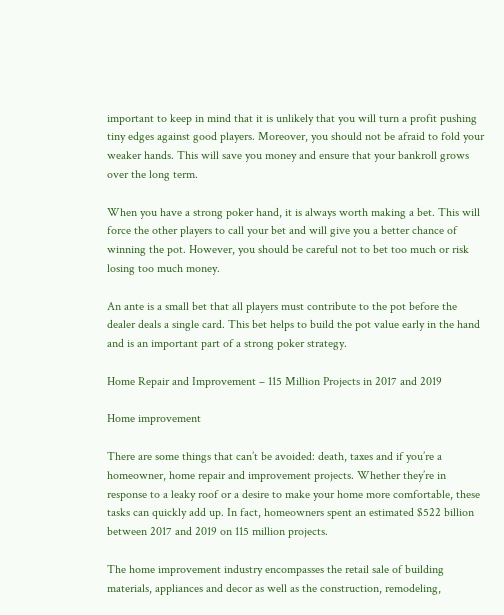important to keep in mind that it is unlikely that you will turn a profit pushing tiny edges against good players. Moreover, you should not be afraid to fold your weaker hands. This will save you money and ensure that your bankroll grows over the long term.

When you have a strong poker hand, it is always worth making a bet. This will force the other players to call your bet and will give you a better chance of winning the pot. However, you should be careful not to bet too much or risk losing too much money.

An ante is a small bet that all players must contribute to the pot before the dealer deals a single card. This bet helps to build the pot value early in the hand and is an important part of a strong poker strategy.

Home Repair and Improvement – 115 Million Projects in 2017 and 2019

Home improvement

There are some things that can’t be avoided: death, taxes and if you’re a homeowner, home repair and improvement projects. Whether they’re in response to a leaky roof or a desire to make your home more comfortable, these tasks can quickly add up. In fact, homeowners spent an estimated $522 billion between 2017 and 2019 on 115 million projects.

The home improvement industry encompasses the retail sale of building materials, appliances and decor as well as the construction, remodeling,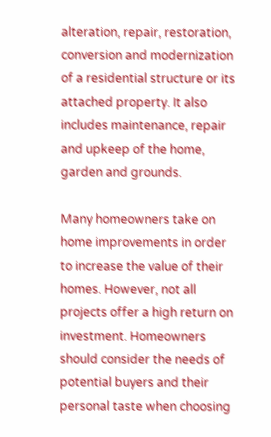alteration, repair, restoration, conversion and modernization of a residential structure or its attached property. It also includes maintenance, repair and upkeep of the home, garden and grounds.

Many homeowners take on home improvements in order to increase the value of their homes. However, not all projects offer a high return on investment. Homeowners should consider the needs of potential buyers and their personal taste when choosing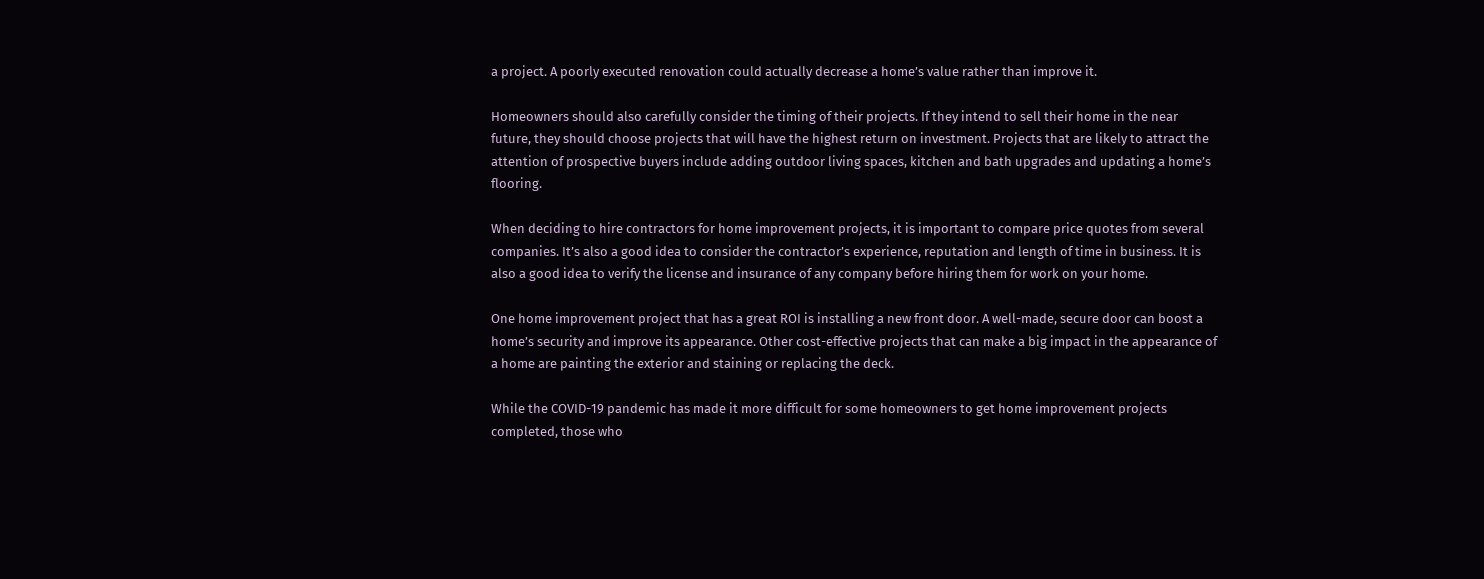a project. A poorly executed renovation could actually decrease a home’s value rather than improve it.

Homeowners should also carefully consider the timing of their projects. If they intend to sell their home in the near future, they should choose projects that will have the highest return on investment. Projects that are likely to attract the attention of prospective buyers include adding outdoor living spaces, kitchen and bath upgrades and updating a home’s flooring.

When deciding to hire contractors for home improvement projects, it is important to compare price quotes from several companies. It’s also a good idea to consider the contractor’s experience, reputation and length of time in business. It is also a good idea to verify the license and insurance of any company before hiring them for work on your home.

One home improvement project that has a great ROI is installing a new front door. A well-made, secure door can boost a home’s security and improve its appearance. Other cost-effective projects that can make a big impact in the appearance of a home are painting the exterior and staining or replacing the deck.

While the COVID-19 pandemic has made it more difficult for some homeowners to get home improvement projects completed, those who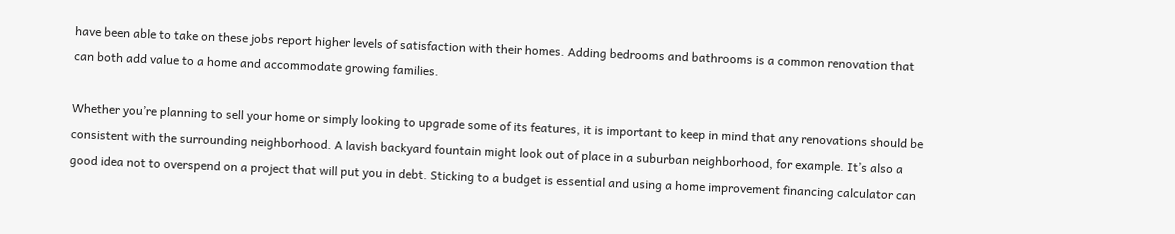have been able to take on these jobs report higher levels of satisfaction with their homes. Adding bedrooms and bathrooms is a common renovation that can both add value to a home and accommodate growing families.

Whether you’re planning to sell your home or simply looking to upgrade some of its features, it is important to keep in mind that any renovations should be consistent with the surrounding neighborhood. A lavish backyard fountain might look out of place in a suburban neighborhood, for example. It’s also a good idea not to overspend on a project that will put you in debt. Sticking to a budget is essential and using a home improvement financing calculator can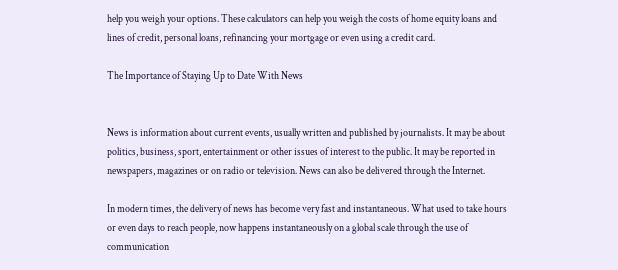help you weigh your options. These calculators can help you weigh the costs of home equity loans and lines of credit, personal loans, refinancing your mortgage or even using a credit card.

The Importance of Staying Up to Date With News


News is information about current events, usually written and published by journalists. It may be about politics, business, sport, entertainment or other issues of interest to the public. It may be reported in newspapers, magazines or on radio or television. News can also be delivered through the Internet.

In modern times, the delivery of news has become very fast and instantaneous. What used to take hours or even days to reach people, now happens instantaneously on a global scale through the use of communication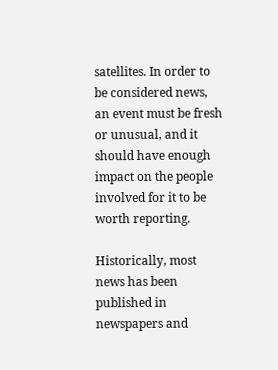satellites. In order to be considered news, an event must be fresh or unusual, and it should have enough impact on the people involved for it to be worth reporting.

Historically, most news has been published in newspapers and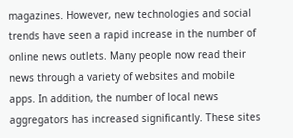magazines. However, new technologies and social trends have seen a rapid increase in the number of online news outlets. Many people now read their news through a variety of websites and mobile apps. In addition, the number of local news aggregators has increased significantly. These sites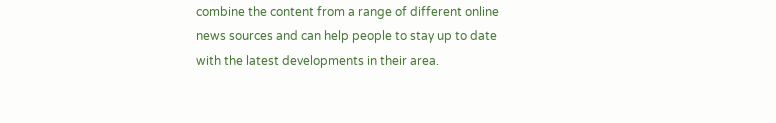combine the content from a range of different online news sources and can help people to stay up to date with the latest developments in their area.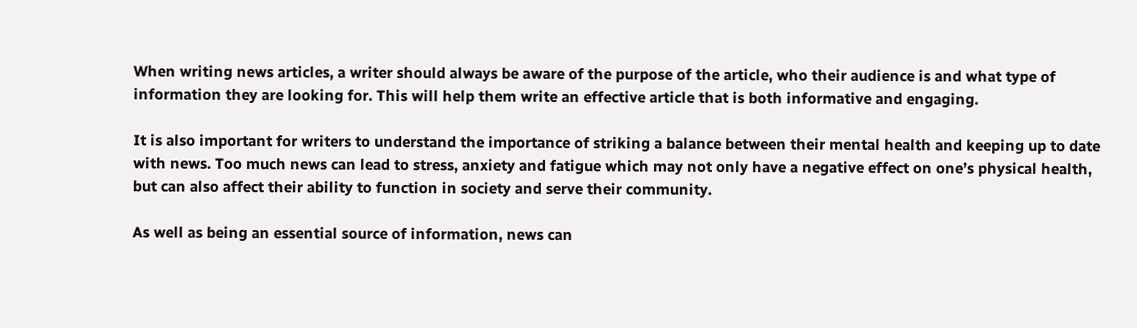When writing news articles, a writer should always be aware of the purpose of the article, who their audience is and what type of information they are looking for. This will help them write an effective article that is both informative and engaging.

It is also important for writers to understand the importance of striking a balance between their mental health and keeping up to date with news. Too much news can lead to stress, anxiety and fatigue which may not only have a negative effect on one’s physical health, but can also affect their ability to function in society and serve their community.

As well as being an essential source of information, news can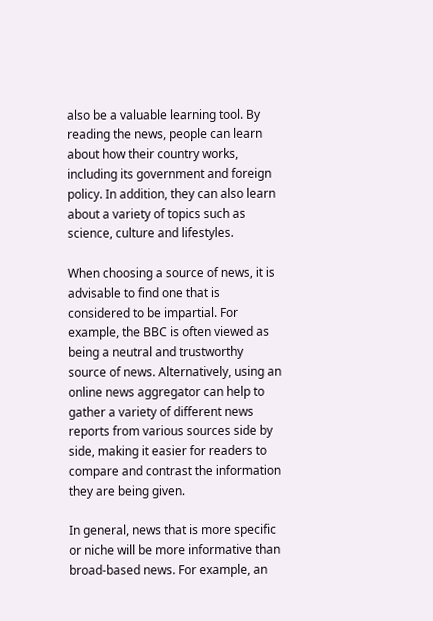also be a valuable learning tool. By reading the news, people can learn about how their country works, including its government and foreign policy. In addition, they can also learn about a variety of topics such as science, culture and lifestyles.

When choosing a source of news, it is advisable to find one that is considered to be impartial. For example, the BBC is often viewed as being a neutral and trustworthy source of news. Alternatively, using an online news aggregator can help to gather a variety of different news reports from various sources side by side, making it easier for readers to compare and contrast the information they are being given.

In general, news that is more specific or niche will be more informative than broad-based news. For example, an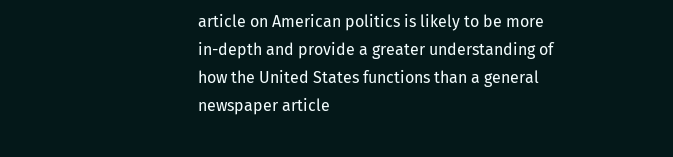article on American politics is likely to be more in-depth and provide a greater understanding of how the United States functions than a general newspaper article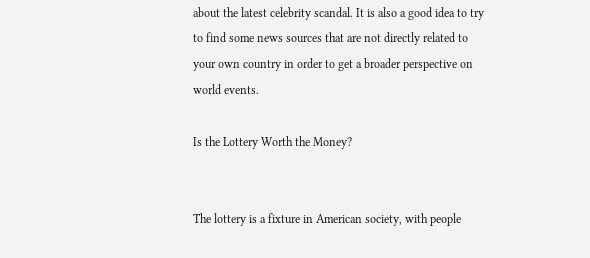about the latest celebrity scandal. It is also a good idea to try to find some news sources that are not directly related to your own country in order to get a broader perspective on world events.

Is the Lottery Worth the Money?


The lottery is a fixture in American society, with people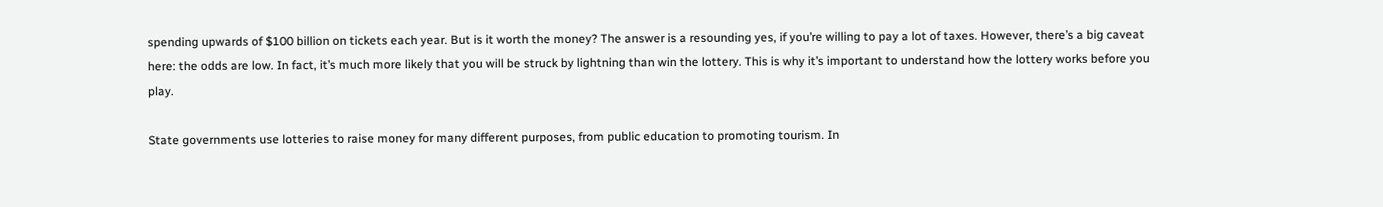spending upwards of $100 billion on tickets each year. But is it worth the money? The answer is a resounding yes, if you’re willing to pay a lot of taxes. However, there’s a big caveat here: the odds are low. In fact, it’s much more likely that you will be struck by lightning than win the lottery. This is why it’s important to understand how the lottery works before you play.

State governments use lotteries to raise money for many different purposes, from public education to promoting tourism. In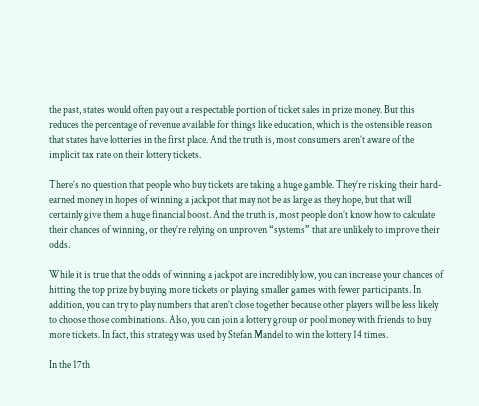the past, states would often pay out a respectable portion of ticket sales in prize money. But this reduces the percentage of revenue available for things like education, which is the ostensible reason that states have lotteries in the first place. And the truth is, most consumers aren’t aware of the implicit tax rate on their lottery tickets.

There’s no question that people who buy tickets are taking a huge gamble. They’re risking their hard-earned money in hopes of winning a jackpot that may not be as large as they hope, but that will certainly give them a huge financial boost. And the truth is, most people don’t know how to calculate their chances of winning, or they’re relying on unproven “systems” that are unlikely to improve their odds.

While it is true that the odds of winning a jackpot are incredibly low, you can increase your chances of hitting the top prize by buying more tickets or playing smaller games with fewer participants. In addition, you can try to play numbers that aren’t close together because other players will be less likely to choose those combinations. Also, you can join a lottery group or pool money with friends to buy more tickets. In fact, this strategy was used by Stefan Mandel to win the lottery 14 times.

In the 17th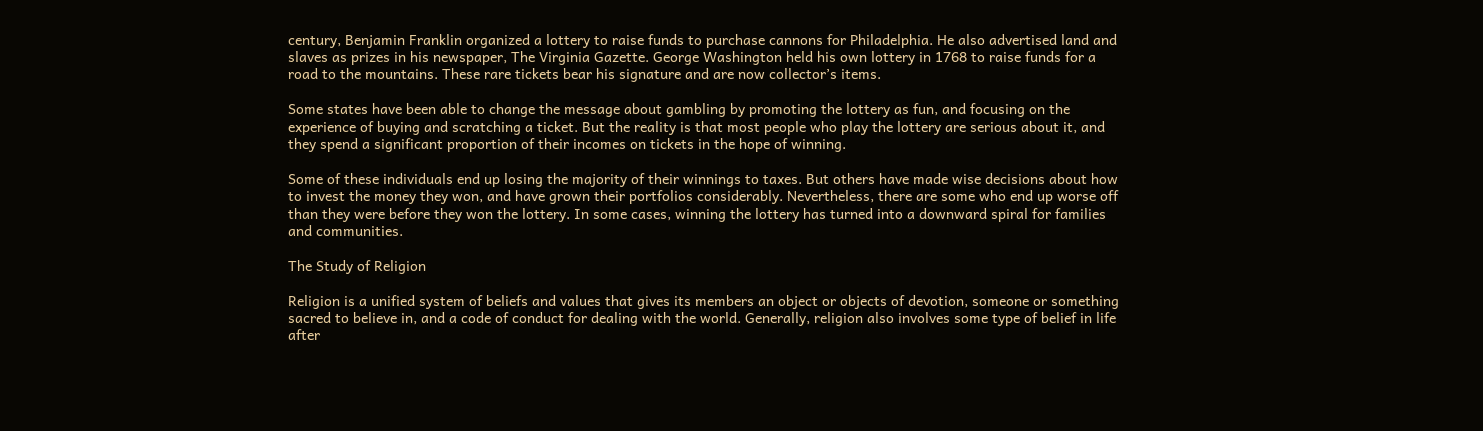century, Benjamin Franklin organized a lottery to raise funds to purchase cannons for Philadelphia. He also advertised land and slaves as prizes in his newspaper, The Virginia Gazette. George Washington held his own lottery in 1768 to raise funds for a road to the mountains. These rare tickets bear his signature and are now collector’s items.

Some states have been able to change the message about gambling by promoting the lottery as fun, and focusing on the experience of buying and scratching a ticket. But the reality is that most people who play the lottery are serious about it, and they spend a significant proportion of their incomes on tickets in the hope of winning.

Some of these individuals end up losing the majority of their winnings to taxes. But others have made wise decisions about how to invest the money they won, and have grown their portfolios considerably. Nevertheless, there are some who end up worse off than they were before they won the lottery. In some cases, winning the lottery has turned into a downward spiral for families and communities.

The Study of Religion

Religion is a unified system of beliefs and values that gives its members an object or objects of devotion, someone or something sacred to believe in, and a code of conduct for dealing with the world. Generally, religion also involves some type of belief in life after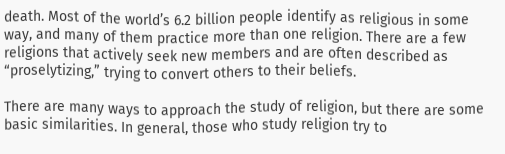death. Most of the world’s 6.2 billion people identify as religious in some way, and many of them practice more than one religion. There are a few religions that actively seek new members and are often described as “proselytizing,” trying to convert others to their beliefs.

There are many ways to approach the study of religion, but there are some basic similarities. In general, those who study religion try to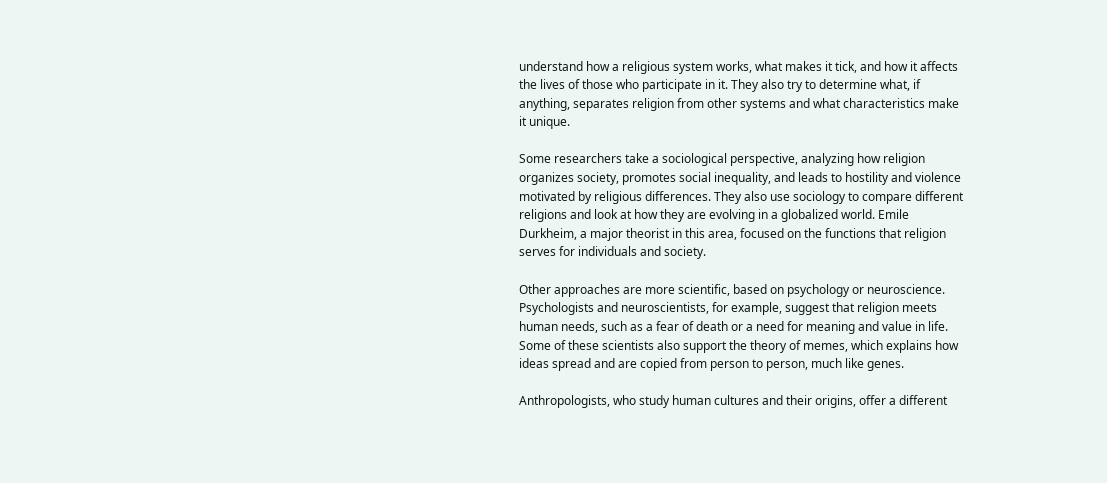understand how a religious system works, what makes it tick, and how it affects the lives of those who participate in it. They also try to determine what, if anything, separates religion from other systems and what characteristics make it unique.

Some researchers take a sociological perspective, analyzing how religion organizes society, promotes social inequality, and leads to hostility and violence motivated by religious differences. They also use sociology to compare different religions and look at how they are evolving in a globalized world. Emile Durkheim, a major theorist in this area, focused on the functions that religion serves for individuals and society.

Other approaches are more scientific, based on psychology or neuroscience. Psychologists and neuroscientists, for example, suggest that religion meets human needs, such as a fear of death or a need for meaning and value in life. Some of these scientists also support the theory of memes, which explains how ideas spread and are copied from person to person, much like genes.

Anthropologists, who study human cultures and their origins, offer a different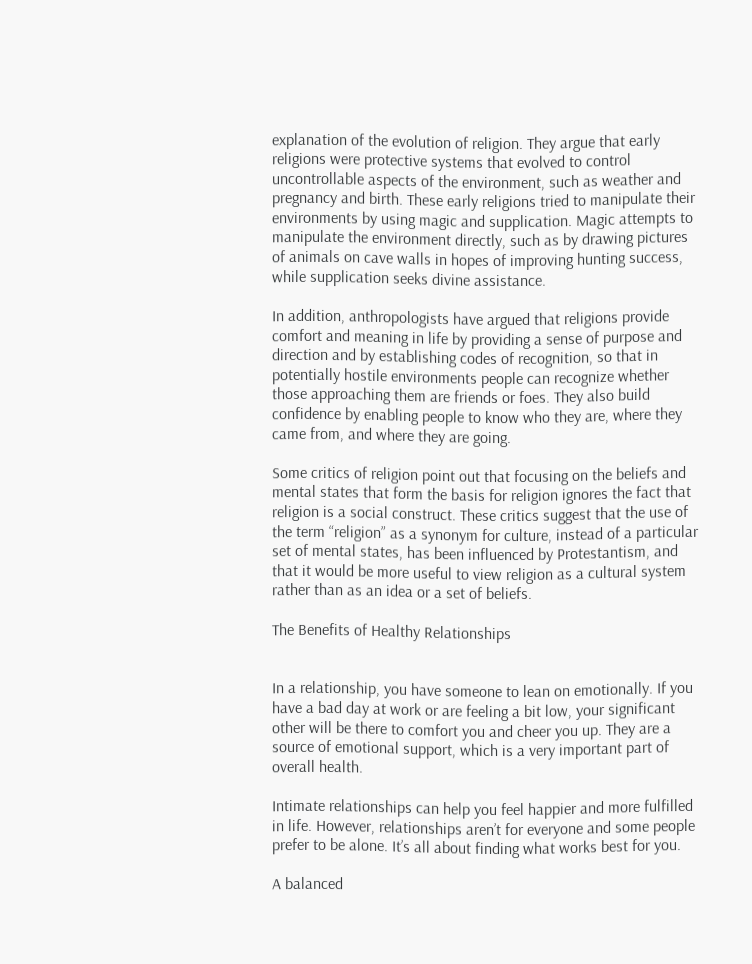explanation of the evolution of religion. They argue that early religions were protective systems that evolved to control uncontrollable aspects of the environment, such as weather and pregnancy and birth. These early religions tried to manipulate their environments by using magic and supplication. Magic attempts to manipulate the environment directly, such as by drawing pictures of animals on cave walls in hopes of improving hunting success, while supplication seeks divine assistance.

In addition, anthropologists have argued that religions provide comfort and meaning in life by providing a sense of purpose and direction and by establishing codes of recognition, so that in potentially hostile environments people can recognize whether those approaching them are friends or foes. They also build confidence by enabling people to know who they are, where they came from, and where they are going.

Some critics of religion point out that focusing on the beliefs and mental states that form the basis for religion ignores the fact that religion is a social construct. These critics suggest that the use of the term “religion” as a synonym for culture, instead of a particular set of mental states, has been influenced by Protestantism, and that it would be more useful to view religion as a cultural system rather than as an idea or a set of beliefs.

The Benefits of Healthy Relationships


In a relationship, you have someone to lean on emotionally. If you have a bad day at work or are feeling a bit low, your significant other will be there to comfort you and cheer you up. They are a source of emotional support, which is a very important part of overall health.

Intimate relationships can help you feel happier and more fulfilled in life. However, relationships aren’t for everyone and some people prefer to be alone. It’s all about finding what works best for you.

A balanced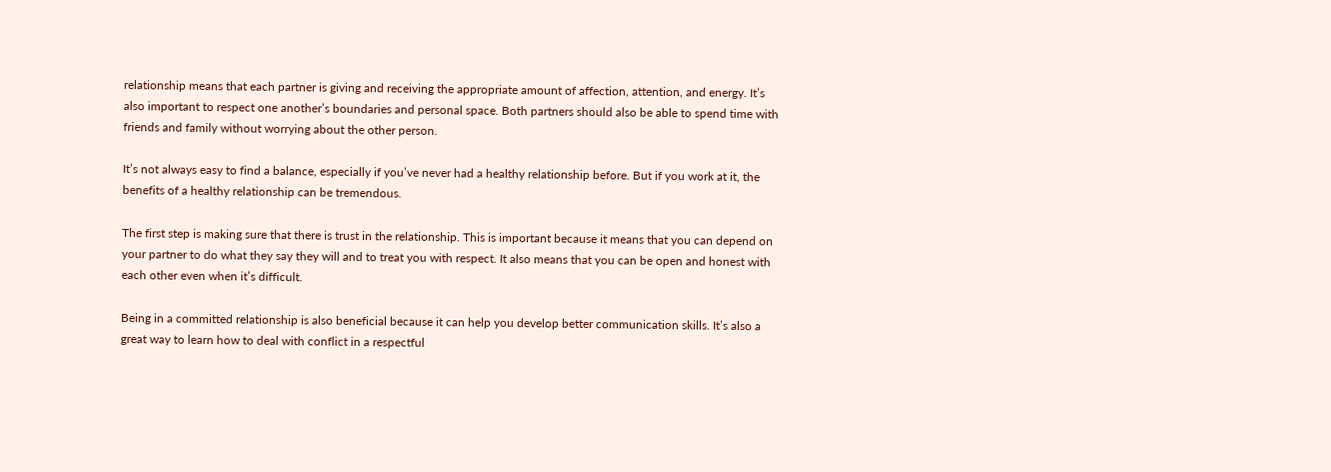relationship means that each partner is giving and receiving the appropriate amount of affection, attention, and energy. It’s also important to respect one another’s boundaries and personal space. Both partners should also be able to spend time with friends and family without worrying about the other person.

It’s not always easy to find a balance, especially if you’ve never had a healthy relationship before. But if you work at it, the benefits of a healthy relationship can be tremendous.

The first step is making sure that there is trust in the relationship. This is important because it means that you can depend on your partner to do what they say they will and to treat you with respect. It also means that you can be open and honest with each other even when it’s difficult.

Being in a committed relationship is also beneficial because it can help you develop better communication skills. It’s also a great way to learn how to deal with conflict in a respectful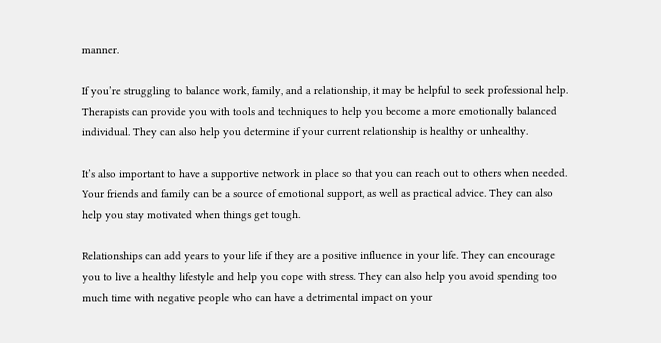manner.

If you’re struggling to balance work, family, and a relationship, it may be helpful to seek professional help. Therapists can provide you with tools and techniques to help you become a more emotionally balanced individual. They can also help you determine if your current relationship is healthy or unhealthy.

It’s also important to have a supportive network in place so that you can reach out to others when needed. Your friends and family can be a source of emotional support, as well as practical advice. They can also help you stay motivated when things get tough.

Relationships can add years to your life if they are a positive influence in your life. They can encourage you to live a healthy lifestyle and help you cope with stress. They can also help you avoid spending too much time with negative people who can have a detrimental impact on your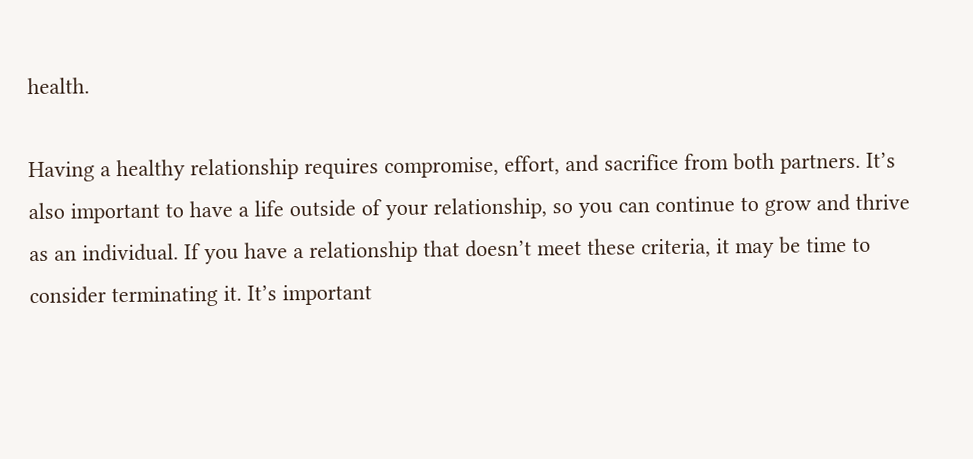health.

Having a healthy relationship requires compromise, effort, and sacrifice from both partners. It’s also important to have a life outside of your relationship, so you can continue to grow and thrive as an individual. If you have a relationship that doesn’t meet these criteria, it may be time to consider terminating it. It’s important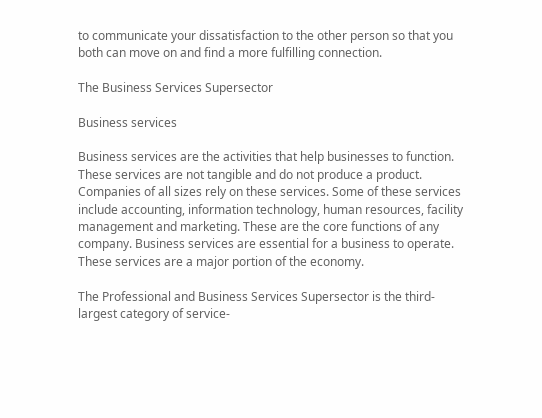to communicate your dissatisfaction to the other person so that you both can move on and find a more fulfilling connection.

The Business Services Supersector

Business services

Business services are the activities that help businesses to function. These services are not tangible and do not produce a product. Companies of all sizes rely on these services. Some of these services include accounting, information technology, human resources, facility management and marketing. These are the core functions of any company. Business services are essential for a business to operate. These services are a major portion of the economy.

The Professional and Business Services Supersector is the third-largest category of service-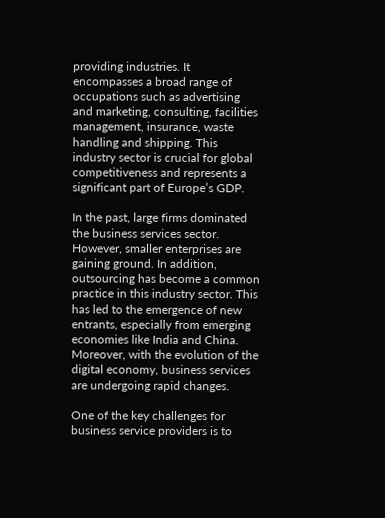providing industries. It encompasses a broad range of occupations such as advertising and marketing, consulting, facilities management, insurance, waste handling and shipping. This industry sector is crucial for global competitiveness and represents a significant part of Europe’s GDP.

In the past, large firms dominated the business services sector. However, smaller enterprises are gaining ground. In addition, outsourcing has become a common practice in this industry sector. This has led to the emergence of new entrants, especially from emerging economies like India and China. Moreover, with the evolution of the digital economy, business services are undergoing rapid changes.

One of the key challenges for business service providers is to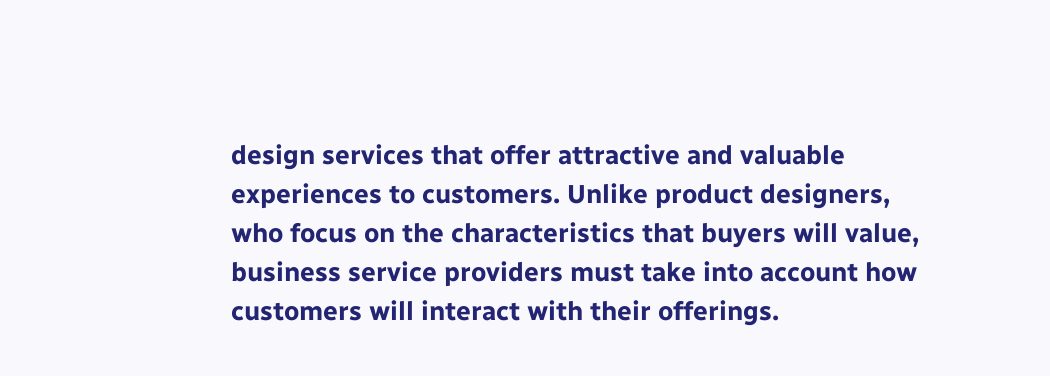design services that offer attractive and valuable experiences to customers. Unlike product designers, who focus on the characteristics that buyers will value, business service providers must take into account how customers will interact with their offerings.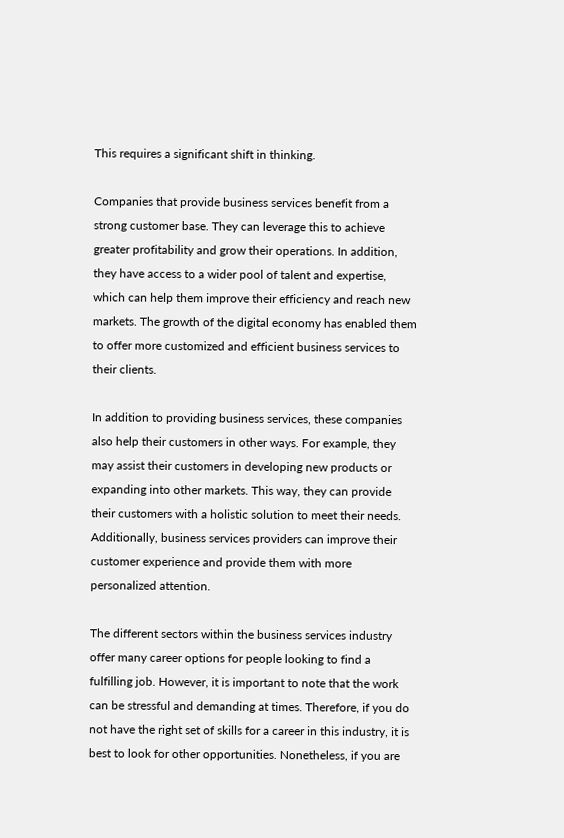This requires a significant shift in thinking.

Companies that provide business services benefit from a strong customer base. They can leverage this to achieve greater profitability and grow their operations. In addition, they have access to a wider pool of talent and expertise, which can help them improve their efficiency and reach new markets. The growth of the digital economy has enabled them to offer more customized and efficient business services to their clients.

In addition to providing business services, these companies also help their customers in other ways. For example, they may assist their customers in developing new products or expanding into other markets. This way, they can provide their customers with a holistic solution to meet their needs. Additionally, business services providers can improve their customer experience and provide them with more personalized attention.

The different sectors within the business services industry offer many career options for people looking to find a fulfilling job. However, it is important to note that the work can be stressful and demanding at times. Therefore, if you do not have the right set of skills for a career in this industry, it is best to look for other opportunities. Nonetheless, if you are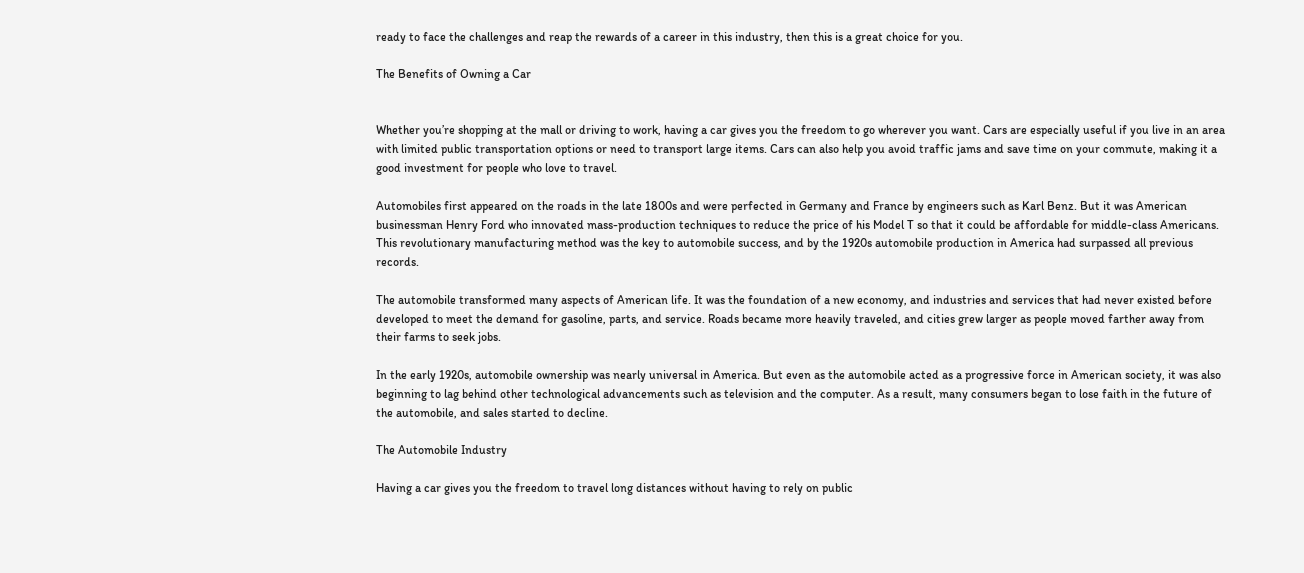ready to face the challenges and reap the rewards of a career in this industry, then this is a great choice for you.

The Benefits of Owning a Car


Whether you’re shopping at the mall or driving to work, having a car gives you the freedom to go wherever you want. Cars are especially useful if you live in an area with limited public transportation options or need to transport large items. Cars can also help you avoid traffic jams and save time on your commute, making it a good investment for people who love to travel.

Automobiles first appeared on the roads in the late 1800s and were perfected in Germany and France by engineers such as Karl Benz. But it was American businessman Henry Ford who innovated mass-production techniques to reduce the price of his Model T so that it could be affordable for middle-class Americans. This revolutionary manufacturing method was the key to automobile success, and by the 1920s automobile production in America had surpassed all previous records.

The automobile transformed many aspects of American life. It was the foundation of a new economy, and industries and services that had never existed before developed to meet the demand for gasoline, parts, and service. Roads became more heavily traveled, and cities grew larger as people moved farther away from their farms to seek jobs.

In the early 1920s, automobile ownership was nearly universal in America. But even as the automobile acted as a progressive force in American society, it was also beginning to lag behind other technological advancements such as television and the computer. As a result, many consumers began to lose faith in the future of the automobile, and sales started to decline.

The Automobile Industry

Having a car gives you the freedom to travel long distances without having to rely on public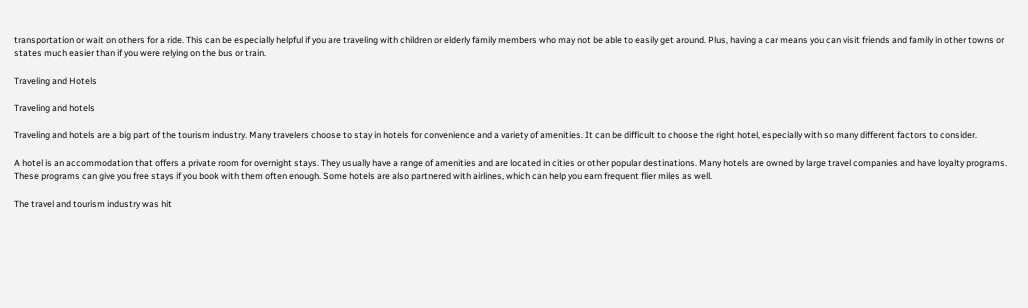transportation or wait on others for a ride. This can be especially helpful if you are traveling with children or elderly family members who may not be able to easily get around. Plus, having a car means you can visit friends and family in other towns or states much easier than if you were relying on the bus or train.

Traveling and Hotels

Traveling and hotels

Traveling and hotels are a big part of the tourism industry. Many travelers choose to stay in hotels for convenience and a variety of amenities. It can be difficult to choose the right hotel, especially with so many different factors to consider.

A hotel is an accommodation that offers a private room for overnight stays. They usually have a range of amenities and are located in cities or other popular destinations. Many hotels are owned by large travel companies and have loyalty programs. These programs can give you free stays if you book with them often enough. Some hotels are also partnered with airlines, which can help you earn frequent flier miles as well.

The travel and tourism industry was hit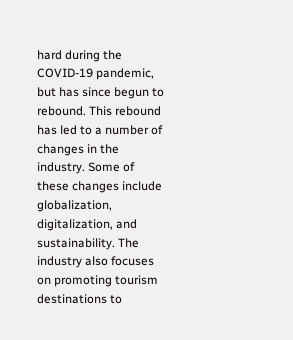hard during the COVID-19 pandemic, but has since begun to rebound. This rebound has led to a number of changes in the industry. Some of these changes include globalization, digitalization, and sustainability. The industry also focuses on promoting tourism destinations to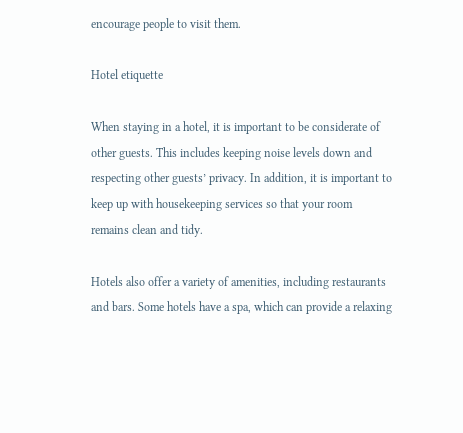encourage people to visit them.

Hotel etiquette

When staying in a hotel, it is important to be considerate of other guests. This includes keeping noise levels down and respecting other guests’ privacy. In addition, it is important to keep up with housekeeping services so that your room remains clean and tidy.

Hotels also offer a variety of amenities, including restaurants and bars. Some hotels have a spa, which can provide a relaxing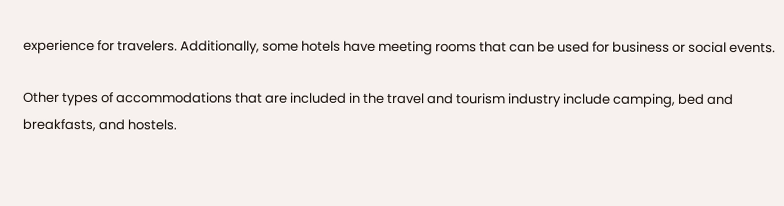experience for travelers. Additionally, some hotels have meeting rooms that can be used for business or social events.

Other types of accommodations that are included in the travel and tourism industry include camping, bed and breakfasts, and hostels.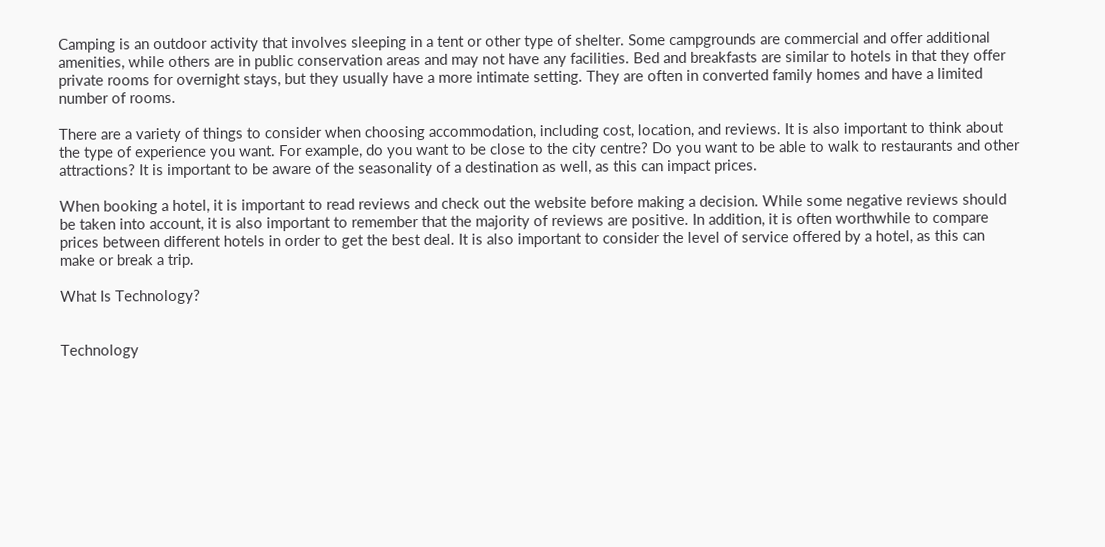Camping is an outdoor activity that involves sleeping in a tent or other type of shelter. Some campgrounds are commercial and offer additional amenities, while others are in public conservation areas and may not have any facilities. Bed and breakfasts are similar to hotels in that they offer private rooms for overnight stays, but they usually have a more intimate setting. They are often in converted family homes and have a limited number of rooms.

There are a variety of things to consider when choosing accommodation, including cost, location, and reviews. It is also important to think about the type of experience you want. For example, do you want to be close to the city centre? Do you want to be able to walk to restaurants and other attractions? It is important to be aware of the seasonality of a destination as well, as this can impact prices.

When booking a hotel, it is important to read reviews and check out the website before making a decision. While some negative reviews should be taken into account, it is also important to remember that the majority of reviews are positive. In addition, it is often worthwhile to compare prices between different hotels in order to get the best deal. It is also important to consider the level of service offered by a hotel, as this can make or break a trip.

What Is Technology?


Technology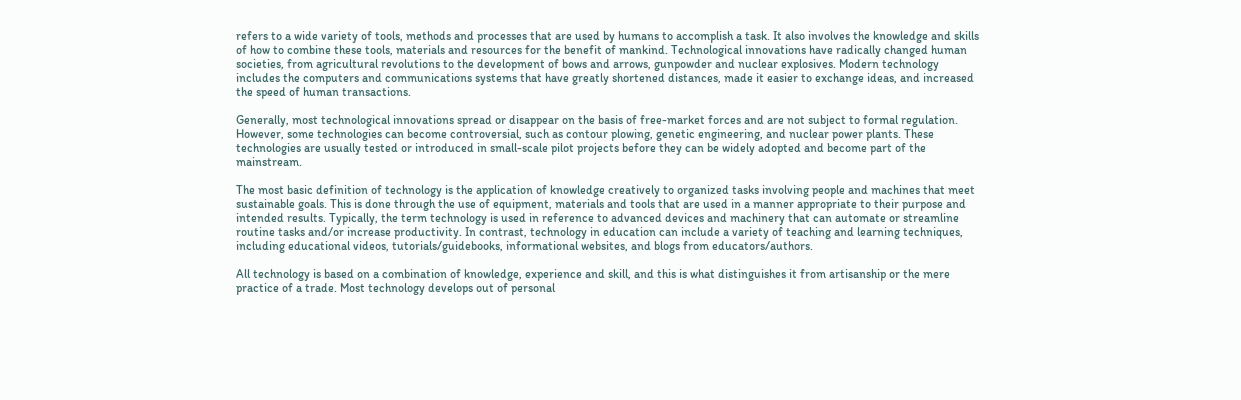refers to a wide variety of tools, methods and processes that are used by humans to accomplish a task. It also involves the knowledge and skills of how to combine these tools, materials and resources for the benefit of mankind. Technological innovations have radically changed human societies, from agricultural revolutions to the development of bows and arrows, gunpowder and nuclear explosives. Modern technology includes the computers and communications systems that have greatly shortened distances, made it easier to exchange ideas, and increased the speed of human transactions.

Generally, most technological innovations spread or disappear on the basis of free-market forces and are not subject to formal regulation. However, some technologies can become controversial, such as contour plowing, genetic engineering, and nuclear power plants. These technologies are usually tested or introduced in small-scale pilot projects before they can be widely adopted and become part of the mainstream.

The most basic definition of technology is the application of knowledge creatively to organized tasks involving people and machines that meet sustainable goals. This is done through the use of equipment, materials and tools that are used in a manner appropriate to their purpose and intended results. Typically, the term technology is used in reference to advanced devices and machinery that can automate or streamline routine tasks and/or increase productivity. In contrast, technology in education can include a variety of teaching and learning techniques, including educational videos, tutorials/guidebooks, informational websites, and blogs from educators/authors.

All technology is based on a combination of knowledge, experience and skill, and this is what distinguishes it from artisanship or the mere practice of a trade. Most technology develops out of personal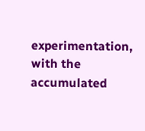experimentation, with the accumulated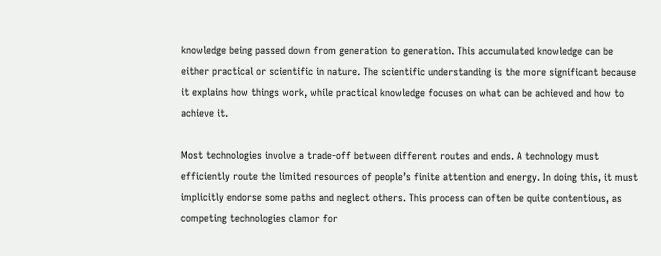knowledge being passed down from generation to generation. This accumulated knowledge can be either practical or scientific in nature. The scientific understanding is the more significant because it explains how things work, while practical knowledge focuses on what can be achieved and how to achieve it.

Most technologies involve a trade-off between different routes and ends. A technology must efficiently route the limited resources of people’s finite attention and energy. In doing this, it must implicitly endorse some paths and neglect others. This process can often be quite contentious, as competing technologies clamor for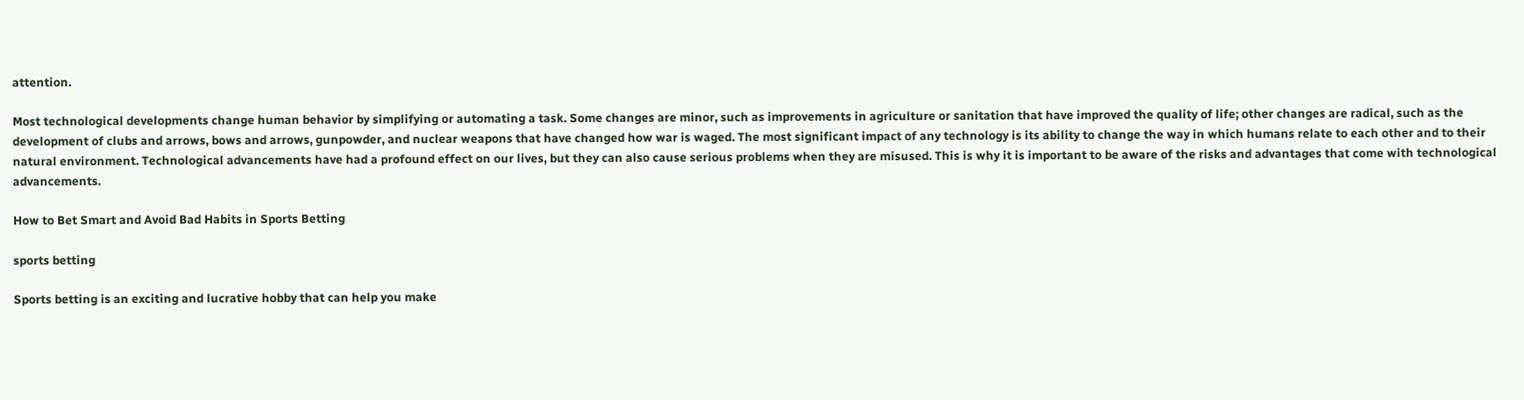attention.

Most technological developments change human behavior by simplifying or automating a task. Some changes are minor, such as improvements in agriculture or sanitation that have improved the quality of life; other changes are radical, such as the development of clubs and arrows, bows and arrows, gunpowder, and nuclear weapons that have changed how war is waged. The most significant impact of any technology is its ability to change the way in which humans relate to each other and to their natural environment. Technological advancements have had a profound effect on our lives, but they can also cause serious problems when they are misused. This is why it is important to be aware of the risks and advantages that come with technological advancements.

How to Bet Smart and Avoid Bad Habits in Sports Betting

sports betting

Sports betting is an exciting and lucrative hobby that can help you make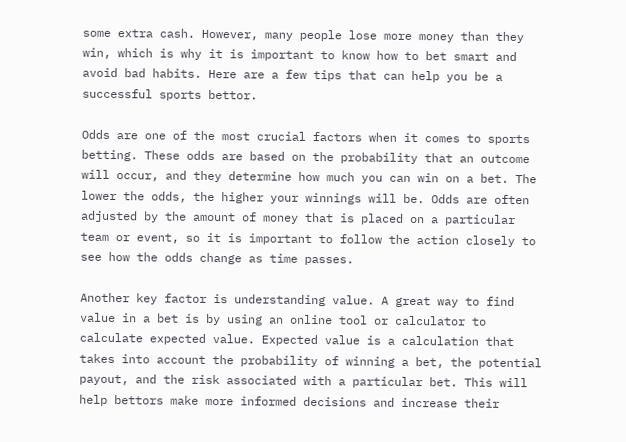some extra cash. However, many people lose more money than they win, which is why it is important to know how to bet smart and avoid bad habits. Here are a few tips that can help you be a successful sports bettor.

Odds are one of the most crucial factors when it comes to sports betting. These odds are based on the probability that an outcome will occur, and they determine how much you can win on a bet. The lower the odds, the higher your winnings will be. Odds are often adjusted by the amount of money that is placed on a particular team or event, so it is important to follow the action closely to see how the odds change as time passes.

Another key factor is understanding value. A great way to find value in a bet is by using an online tool or calculator to calculate expected value. Expected value is a calculation that takes into account the probability of winning a bet, the potential payout, and the risk associated with a particular bet. This will help bettors make more informed decisions and increase their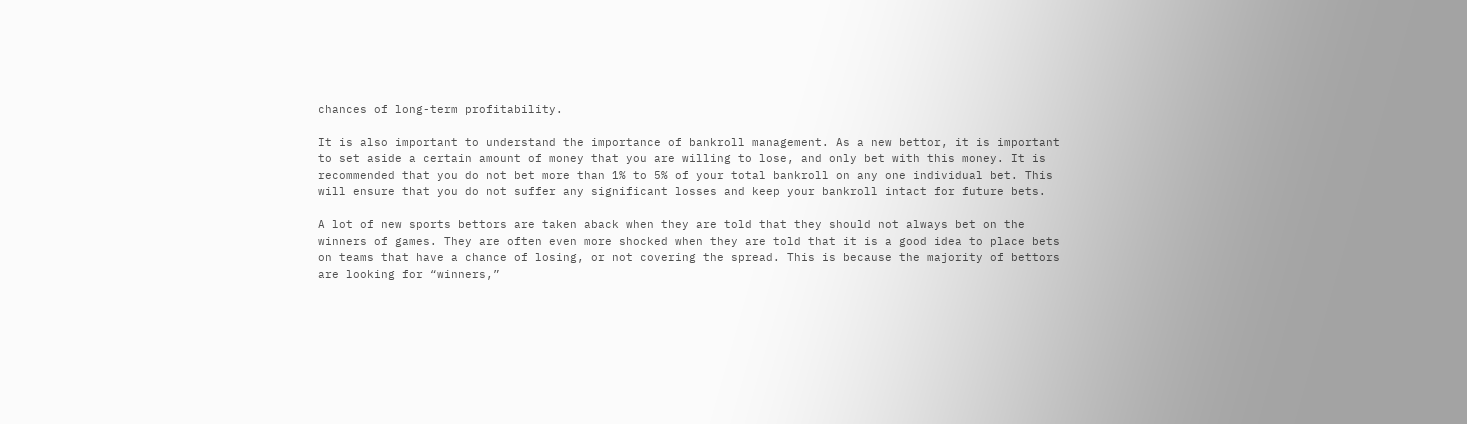chances of long-term profitability.

It is also important to understand the importance of bankroll management. As a new bettor, it is important to set aside a certain amount of money that you are willing to lose, and only bet with this money. It is recommended that you do not bet more than 1% to 5% of your total bankroll on any one individual bet. This will ensure that you do not suffer any significant losses and keep your bankroll intact for future bets.

A lot of new sports bettors are taken aback when they are told that they should not always bet on the winners of games. They are often even more shocked when they are told that it is a good idea to place bets on teams that have a chance of losing, or not covering the spread. This is because the majority of bettors are looking for “winners,”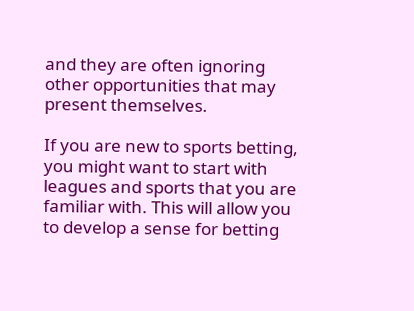and they are often ignoring other opportunities that may present themselves.

If you are new to sports betting, you might want to start with leagues and sports that you are familiar with. This will allow you to develop a sense for betting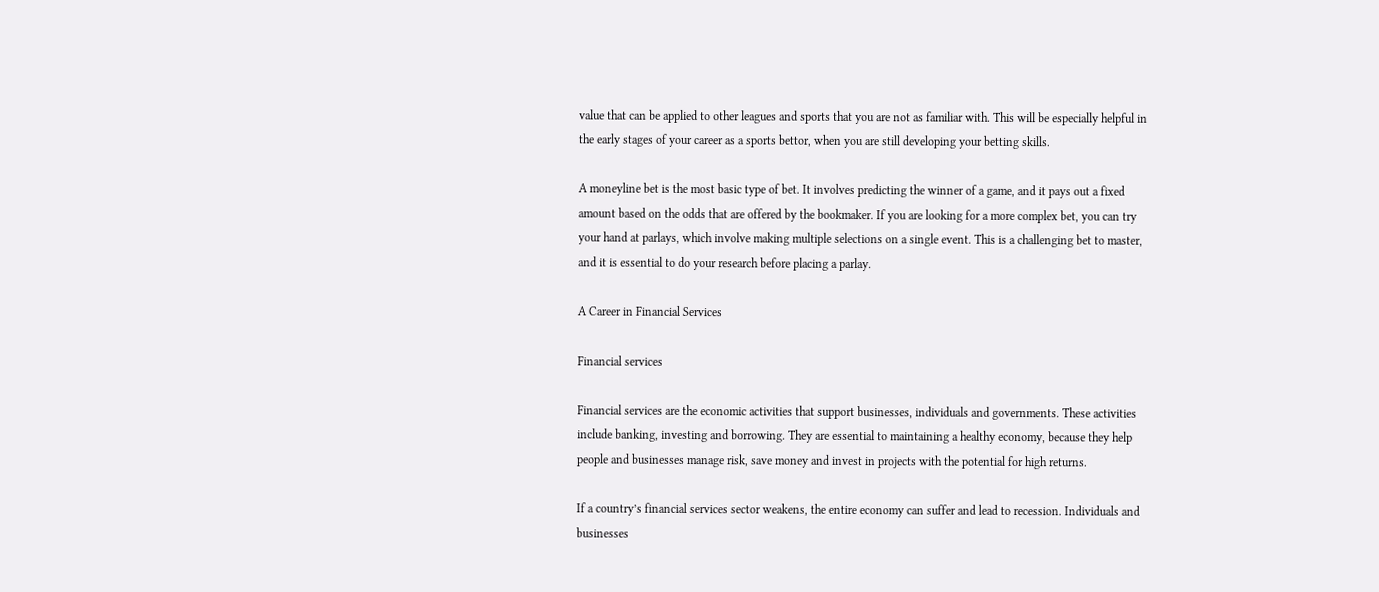value that can be applied to other leagues and sports that you are not as familiar with. This will be especially helpful in the early stages of your career as a sports bettor, when you are still developing your betting skills.

A moneyline bet is the most basic type of bet. It involves predicting the winner of a game, and it pays out a fixed amount based on the odds that are offered by the bookmaker. If you are looking for a more complex bet, you can try your hand at parlays, which involve making multiple selections on a single event. This is a challenging bet to master, and it is essential to do your research before placing a parlay.

A Career in Financial Services

Financial services

Financial services are the economic activities that support businesses, individuals and governments. These activities include banking, investing and borrowing. They are essential to maintaining a healthy economy, because they help people and businesses manage risk, save money and invest in projects with the potential for high returns.

If a country’s financial services sector weakens, the entire economy can suffer and lead to recession. Individuals and businesses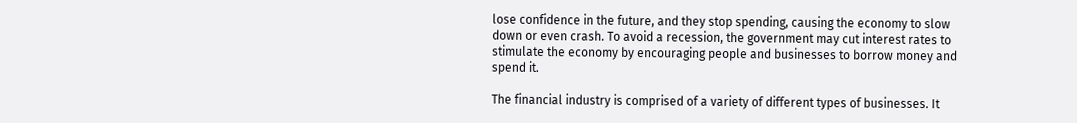lose confidence in the future, and they stop spending, causing the economy to slow down or even crash. To avoid a recession, the government may cut interest rates to stimulate the economy by encouraging people and businesses to borrow money and spend it.

The financial industry is comprised of a variety of different types of businesses. It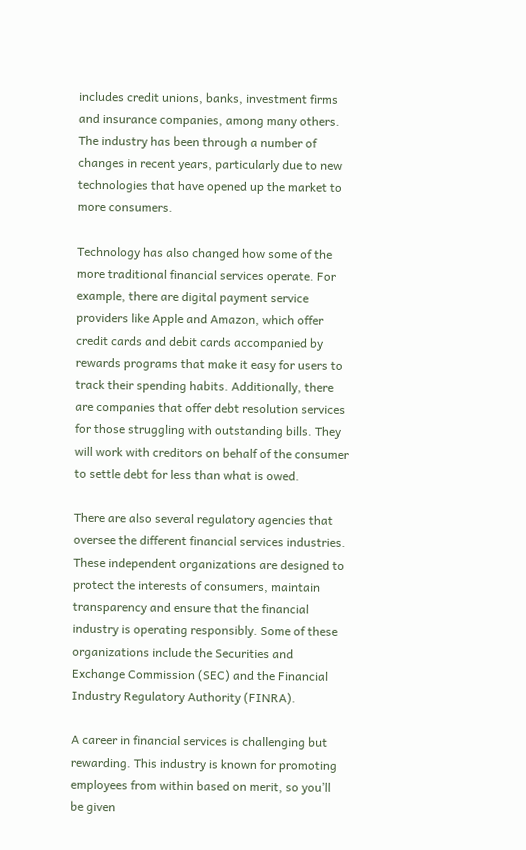includes credit unions, banks, investment firms and insurance companies, among many others. The industry has been through a number of changes in recent years, particularly due to new technologies that have opened up the market to more consumers.

Technology has also changed how some of the more traditional financial services operate. For example, there are digital payment service providers like Apple and Amazon, which offer credit cards and debit cards accompanied by rewards programs that make it easy for users to track their spending habits. Additionally, there are companies that offer debt resolution services for those struggling with outstanding bills. They will work with creditors on behalf of the consumer to settle debt for less than what is owed.

There are also several regulatory agencies that oversee the different financial services industries. These independent organizations are designed to protect the interests of consumers, maintain transparency and ensure that the financial industry is operating responsibly. Some of these organizations include the Securities and Exchange Commission (SEC) and the Financial Industry Regulatory Authority (FINRA).

A career in financial services is challenging but rewarding. This industry is known for promoting employees from within based on merit, so you’ll be given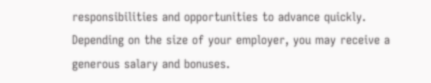responsibilities and opportunities to advance quickly. Depending on the size of your employer, you may receive a generous salary and bonuses.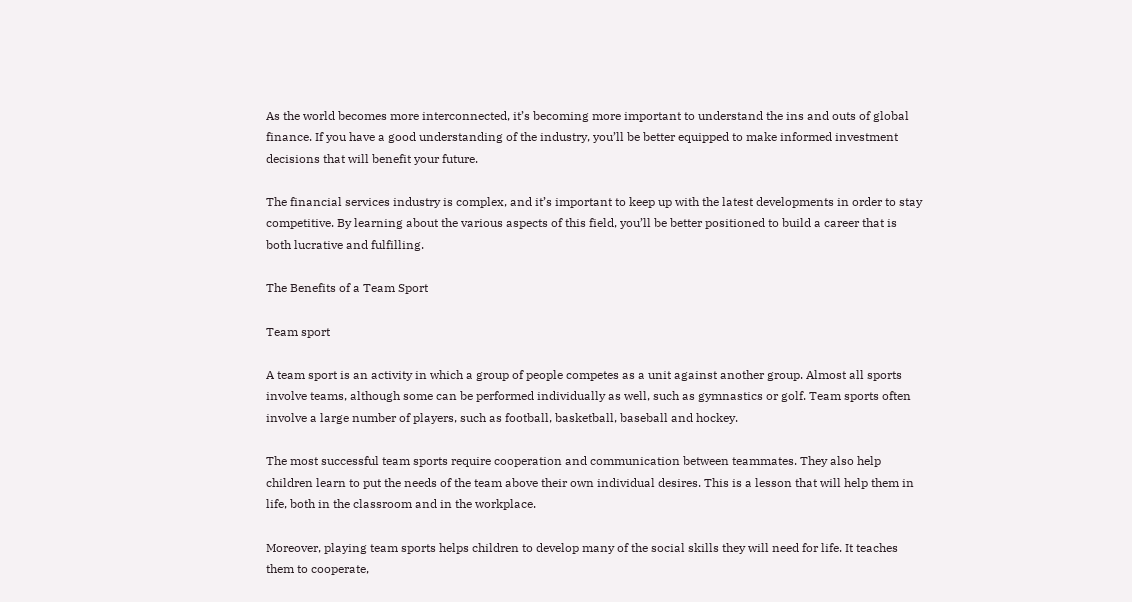As the world becomes more interconnected, it’s becoming more important to understand the ins and outs of global finance. If you have a good understanding of the industry, you’ll be better equipped to make informed investment decisions that will benefit your future.

The financial services industry is complex, and it’s important to keep up with the latest developments in order to stay competitive. By learning about the various aspects of this field, you’ll be better positioned to build a career that is both lucrative and fulfilling.

The Benefits of a Team Sport

Team sport

A team sport is an activity in which a group of people competes as a unit against another group. Almost all sports involve teams, although some can be performed individually as well, such as gymnastics or golf. Team sports often involve a large number of players, such as football, basketball, baseball and hockey.

The most successful team sports require cooperation and communication between teammates. They also help children learn to put the needs of the team above their own individual desires. This is a lesson that will help them in life, both in the classroom and in the workplace.

Moreover, playing team sports helps children to develop many of the social skills they will need for life. It teaches them to cooperate,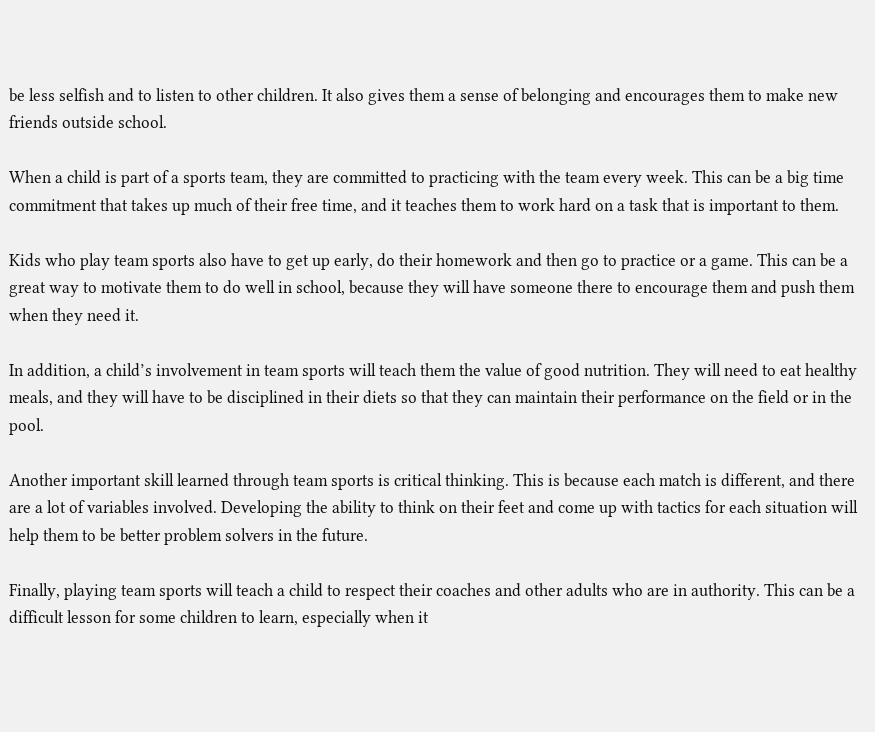be less selfish and to listen to other children. It also gives them a sense of belonging and encourages them to make new friends outside school.

When a child is part of a sports team, they are committed to practicing with the team every week. This can be a big time commitment that takes up much of their free time, and it teaches them to work hard on a task that is important to them.

Kids who play team sports also have to get up early, do their homework and then go to practice or a game. This can be a great way to motivate them to do well in school, because they will have someone there to encourage them and push them when they need it.

In addition, a child’s involvement in team sports will teach them the value of good nutrition. They will need to eat healthy meals, and they will have to be disciplined in their diets so that they can maintain their performance on the field or in the pool.

Another important skill learned through team sports is critical thinking. This is because each match is different, and there are a lot of variables involved. Developing the ability to think on their feet and come up with tactics for each situation will help them to be better problem solvers in the future.

Finally, playing team sports will teach a child to respect their coaches and other adults who are in authority. This can be a difficult lesson for some children to learn, especially when it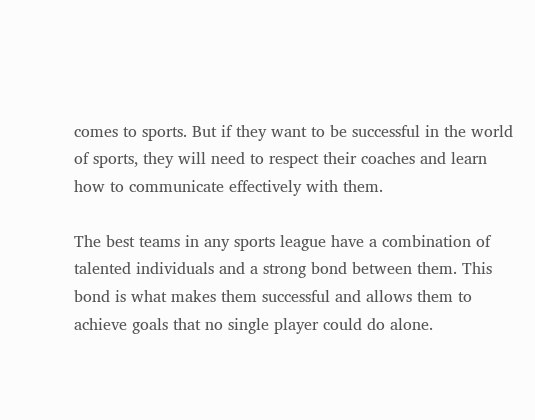comes to sports. But if they want to be successful in the world of sports, they will need to respect their coaches and learn how to communicate effectively with them.

The best teams in any sports league have a combination of talented individuals and a strong bond between them. This bond is what makes them successful and allows them to achieve goals that no single player could do alone.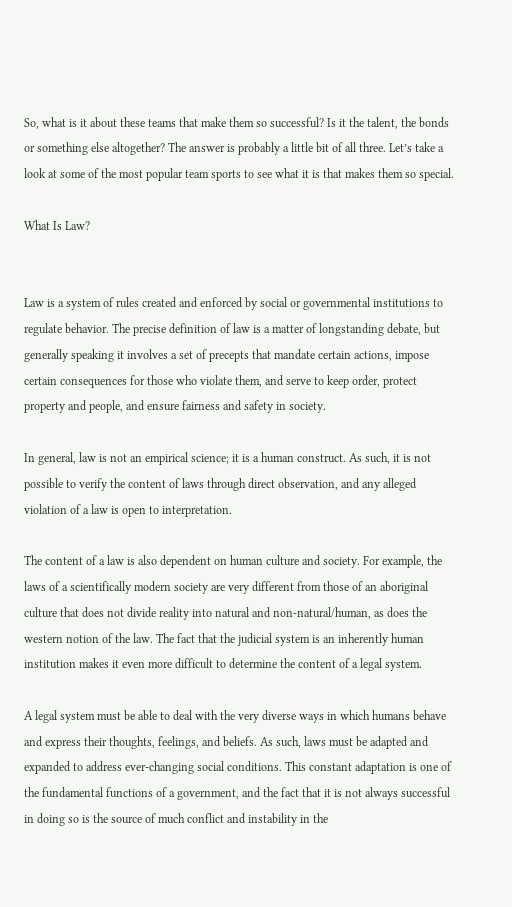So, what is it about these teams that make them so successful? Is it the talent, the bonds or something else altogether? The answer is probably a little bit of all three. Let’s take a look at some of the most popular team sports to see what it is that makes them so special.

What Is Law?


Law is a system of rules created and enforced by social or governmental institutions to regulate behavior. The precise definition of law is a matter of longstanding debate, but generally speaking it involves a set of precepts that mandate certain actions, impose certain consequences for those who violate them, and serve to keep order, protect property and people, and ensure fairness and safety in society.

In general, law is not an empirical science; it is a human construct. As such, it is not possible to verify the content of laws through direct observation, and any alleged violation of a law is open to interpretation.

The content of a law is also dependent on human culture and society. For example, the laws of a scientifically modern society are very different from those of an aboriginal culture that does not divide reality into natural and non-natural/human, as does the western notion of the law. The fact that the judicial system is an inherently human institution makes it even more difficult to determine the content of a legal system.

A legal system must be able to deal with the very diverse ways in which humans behave and express their thoughts, feelings, and beliefs. As such, laws must be adapted and expanded to address ever-changing social conditions. This constant adaptation is one of the fundamental functions of a government, and the fact that it is not always successful in doing so is the source of much conflict and instability in the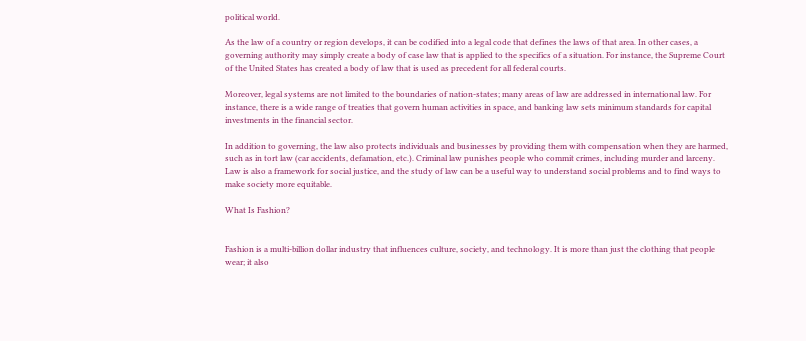political world.

As the law of a country or region develops, it can be codified into a legal code that defines the laws of that area. In other cases, a governing authority may simply create a body of case law that is applied to the specifics of a situation. For instance, the Supreme Court of the United States has created a body of law that is used as precedent for all federal courts.

Moreover, legal systems are not limited to the boundaries of nation-states; many areas of law are addressed in international law. For instance, there is a wide range of treaties that govern human activities in space, and banking law sets minimum standards for capital investments in the financial sector.

In addition to governing, the law also protects individuals and businesses by providing them with compensation when they are harmed, such as in tort law (car accidents, defamation, etc.). Criminal law punishes people who commit crimes, including murder and larceny. Law is also a framework for social justice, and the study of law can be a useful way to understand social problems and to find ways to make society more equitable.

What Is Fashion?


Fashion is a multi-billion dollar industry that influences culture, society, and technology. It is more than just the clothing that people wear; it also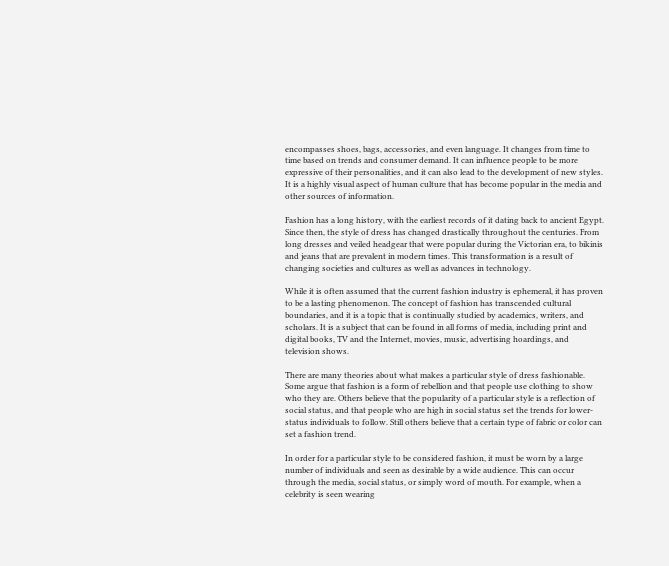encompasses shoes, bags, accessories, and even language. It changes from time to time based on trends and consumer demand. It can influence people to be more expressive of their personalities, and it can also lead to the development of new styles. It is a highly visual aspect of human culture that has become popular in the media and other sources of information.

Fashion has a long history, with the earliest records of it dating back to ancient Egypt. Since then, the style of dress has changed drastically throughout the centuries. From long dresses and veiled headgear that were popular during the Victorian era, to bikinis and jeans that are prevalent in modern times. This transformation is a result of changing societies and cultures as well as advances in technology.

While it is often assumed that the current fashion industry is ephemeral, it has proven to be a lasting phenomenon. The concept of fashion has transcended cultural boundaries, and it is a topic that is continually studied by academics, writers, and scholars. It is a subject that can be found in all forms of media, including print and digital books, TV and the Internet, movies, music, advertising hoardings, and television shows.

There are many theories about what makes a particular style of dress fashionable. Some argue that fashion is a form of rebellion and that people use clothing to show who they are. Others believe that the popularity of a particular style is a reflection of social status, and that people who are high in social status set the trends for lower-status individuals to follow. Still others believe that a certain type of fabric or color can set a fashion trend.

In order for a particular style to be considered fashion, it must be worn by a large number of individuals and seen as desirable by a wide audience. This can occur through the media, social status, or simply word of mouth. For example, when a celebrity is seen wearing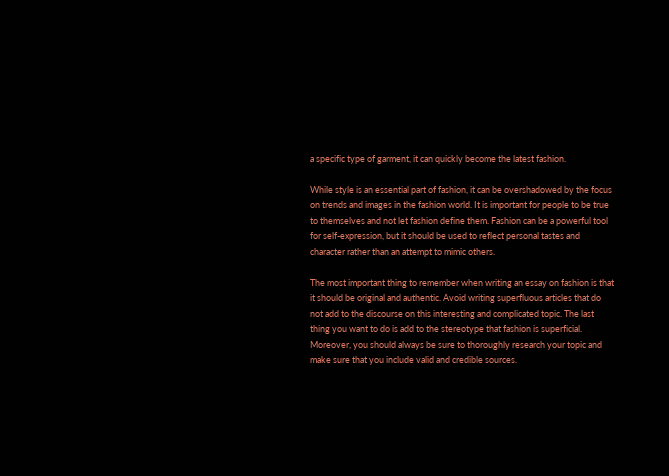a specific type of garment, it can quickly become the latest fashion.

While style is an essential part of fashion, it can be overshadowed by the focus on trends and images in the fashion world. It is important for people to be true to themselves and not let fashion define them. Fashion can be a powerful tool for self-expression, but it should be used to reflect personal tastes and character rather than an attempt to mimic others.

The most important thing to remember when writing an essay on fashion is that it should be original and authentic. Avoid writing superfluous articles that do not add to the discourse on this interesting and complicated topic. The last thing you want to do is add to the stereotype that fashion is superficial. Moreover, you should always be sure to thoroughly research your topic and make sure that you include valid and credible sources.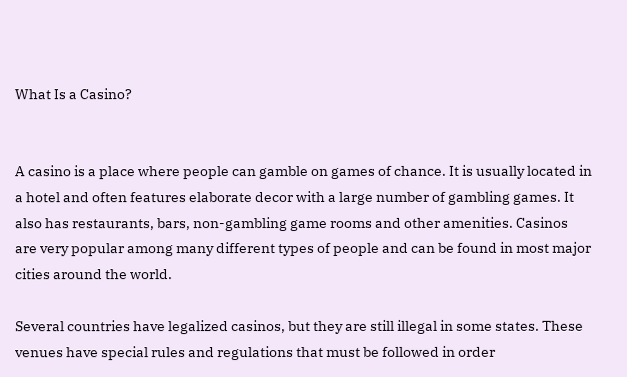What Is a Casino?


A casino is a place where people can gamble on games of chance. It is usually located in a hotel and often features elaborate decor with a large number of gambling games. It also has restaurants, bars, non-gambling game rooms and other amenities. Casinos are very popular among many different types of people and can be found in most major cities around the world.

Several countries have legalized casinos, but they are still illegal in some states. These venues have special rules and regulations that must be followed in order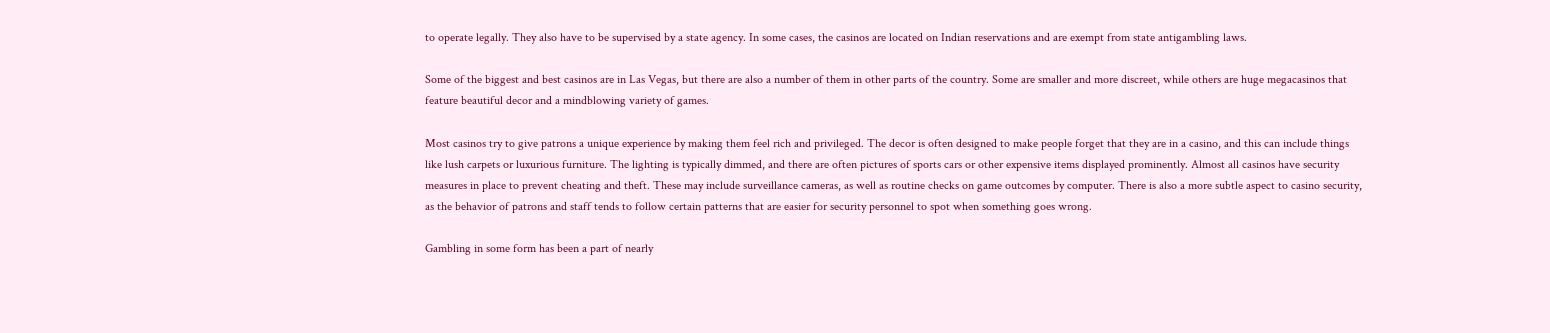to operate legally. They also have to be supervised by a state agency. In some cases, the casinos are located on Indian reservations and are exempt from state antigambling laws.

Some of the biggest and best casinos are in Las Vegas, but there are also a number of them in other parts of the country. Some are smaller and more discreet, while others are huge megacasinos that feature beautiful decor and a mindblowing variety of games.

Most casinos try to give patrons a unique experience by making them feel rich and privileged. The decor is often designed to make people forget that they are in a casino, and this can include things like lush carpets or luxurious furniture. The lighting is typically dimmed, and there are often pictures of sports cars or other expensive items displayed prominently. Almost all casinos have security measures in place to prevent cheating and theft. These may include surveillance cameras, as well as routine checks on game outcomes by computer. There is also a more subtle aspect to casino security, as the behavior of patrons and staff tends to follow certain patterns that are easier for security personnel to spot when something goes wrong.

Gambling in some form has been a part of nearly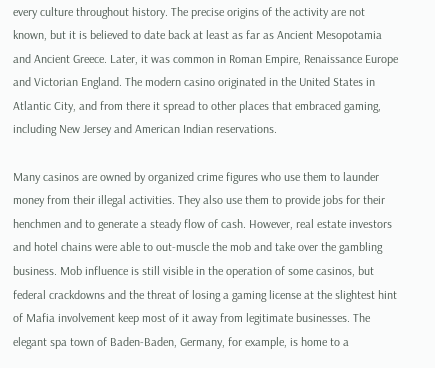every culture throughout history. The precise origins of the activity are not known, but it is believed to date back at least as far as Ancient Mesopotamia and Ancient Greece. Later, it was common in Roman Empire, Renaissance Europe and Victorian England. The modern casino originated in the United States in Atlantic City, and from there it spread to other places that embraced gaming, including New Jersey and American Indian reservations.

Many casinos are owned by organized crime figures who use them to launder money from their illegal activities. They also use them to provide jobs for their henchmen and to generate a steady flow of cash. However, real estate investors and hotel chains were able to out-muscle the mob and take over the gambling business. Mob influence is still visible in the operation of some casinos, but federal crackdowns and the threat of losing a gaming license at the slightest hint of Mafia involvement keep most of it away from legitimate businesses. The elegant spa town of Baden-Baden, Germany, for example, is home to a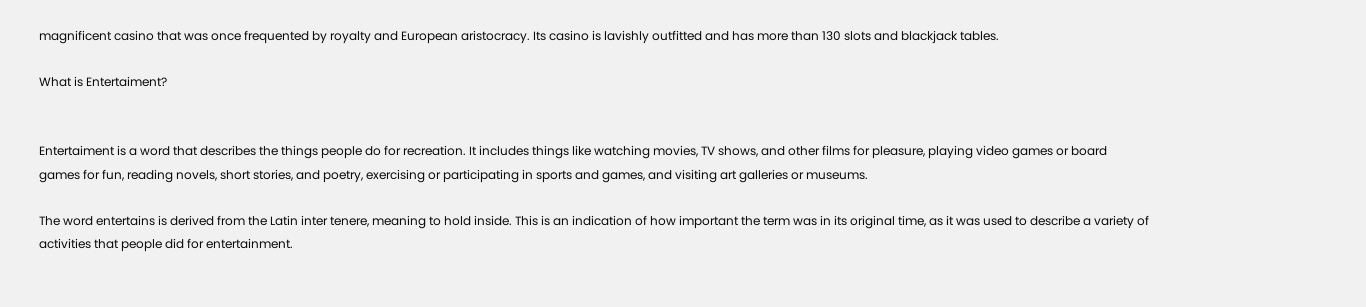magnificent casino that was once frequented by royalty and European aristocracy. Its casino is lavishly outfitted and has more than 130 slots and blackjack tables.

What is Entertaiment?


Entertaiment is a word that describes the things people do for recreation. It includes things like watching movies, TV shows, and other films for pleasure, playing video games or board games for fun, reading novels, short stories, and poetry, exercising or participating in sports and games, and visiting art galleries or museums.

The word entertains is derived from the Latin inter tenere, meaning to hold inside. This is an indication of how important the term was in its original time, as it was used to describe a variety of activities that people did for entertainment.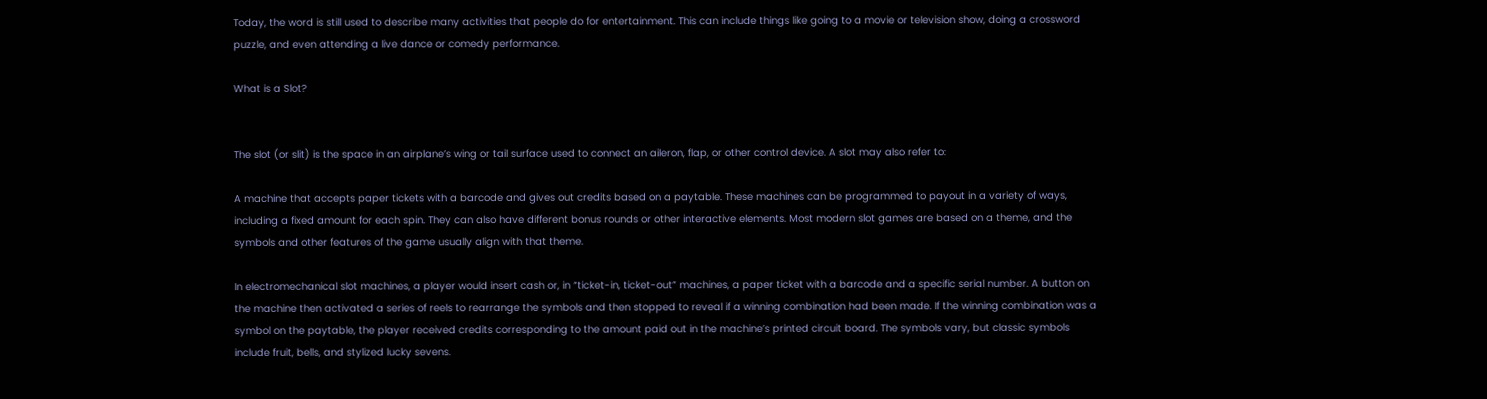Today, the word is still used to describe many activities that people do for entertainment. This can include things like going to a movie or television show, doing a crossword puzzle, and even attending a live dance or comedy performance.

What is a Slot?


The slot (or slit) is the space in an airplane’s wing or tail surface used to connect an aileron, flap, or other control device. A slot may also refer to:

A machine that accepts paper tickets with a barcode and gives out credits based on a paytable. These machines can be programmed to payout in a variety of ways, including a fixed amount for each spin. They can also have different bonus rounds or other interactive elements. Most modern slot games are based on a theme, and the symbols and other features of the game usually align with that theme.

In electromechanical slot machines, a player would insert cash or, in “ticket-in, ticket-out” machines, a paper ticket with a barcode and a specific serial number. A button on the machine then activated a series of reels to rearrange the symbols and then stopped to reveal if a winning combination had been made. If the winning combination was a symbol on the paytable, the player received credits corresponding to the amount paid out in the machine’s printed circuit board. The symbols vary, but classic symbols include fruit, bells, and stylized lucky sevens.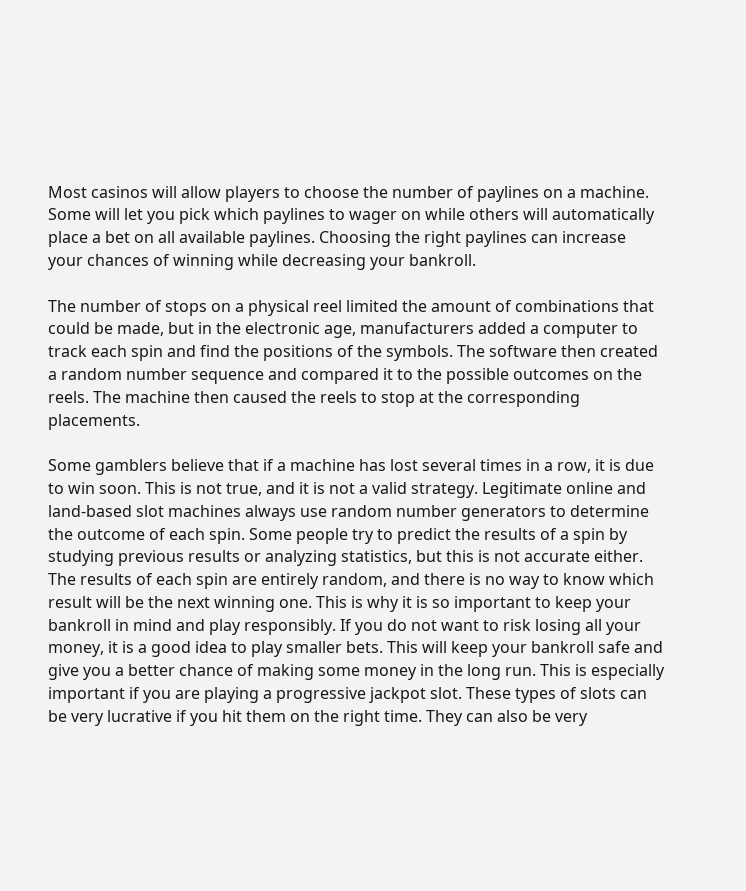Most casinos will allow players to choose the number of paylines on a machine. Some will let you pick which paylines to wager on while others will automatically place a bet on all available paylines. Choosing the right paylines can increase your chances of winning while decreasing your bankroll.

The number of stops on a physical reel limited the amount of combinations that could be made, but in the electronic age, manufacturers added a computer to track each spin and find the positions of the symbols. The software then created a random number sequence and compared it to the possible outcomes on the reels. The machine then caused the reels to stop at the corresponding placements.

Some gamblers believe that if a machine has lost several times in a row, it is due to win soon. This is not true, and it is not a valid strategy. Legitimate online and land-based slot machines always use random number generators to determine the outcome of each spin. Some people try to predict the results of a spin by studying previous results or analyzing statistics, but this is not accurate either. The results of each spin are entirely random, and there is no way to know which result will be the next winning one. This is why it is so important to keep your bankroll in mind and play responsibly. If you do not want to risk losing all your money, it is a good idea to play smaller bets. This will keep your bankroll safe and give you a better chance of making some money in the long run. This is especially important if you are playing a progressive jackpot slot. These types of slots can be very lucrative if you hit them on the right time. They can also be very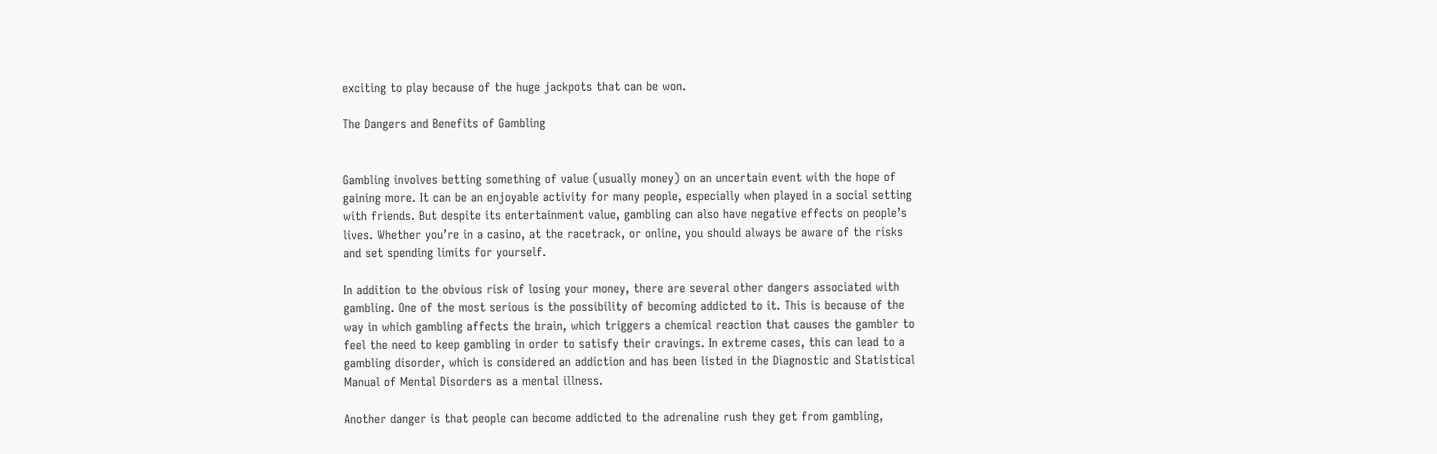exciting to play because of the huge jackpots that can be won.

The Dangers and Benefits of Gambling


Gambling involves betting something of value (usually money) on an uncertain event with the hope of gaining more. It can be an enjoyable activity for many people, especially when played in a social setting with friends. But despite its entertainment value, gambling can also have negative effects on people’s lives. Whether you’re in a casino, at the racetrack, or online, you should always be aware of the risks and set spending limits for yourself.

In addition to the obvious risk of losing your money, there are several other dangers associated with gambling. One of the most serious is the possibility of becoming addicted to it. This is because of the way in which gambling affects the brain, which triggers a chemical reaction that causes the gambler to feel the need to keep gambling in order to satisfy their cravings. In extreme cases, this can lead to a gambling disorder, which is considered an addiction and has been listed in the Diagnostic and Statistical Manual of Mental Disorders as a mental illness.

Another danger is that people can become addicted to the adrenaline rush they get from gambling,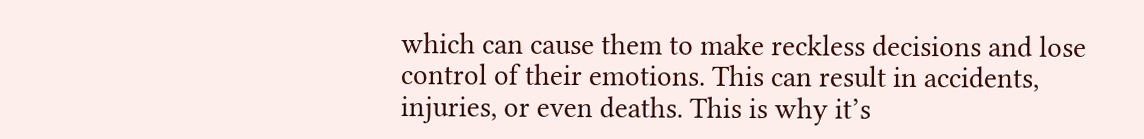which can cause them to make reckless decisions and lose control of their emotions. This can result in accidents, injuries, or even deaths. This is why it’s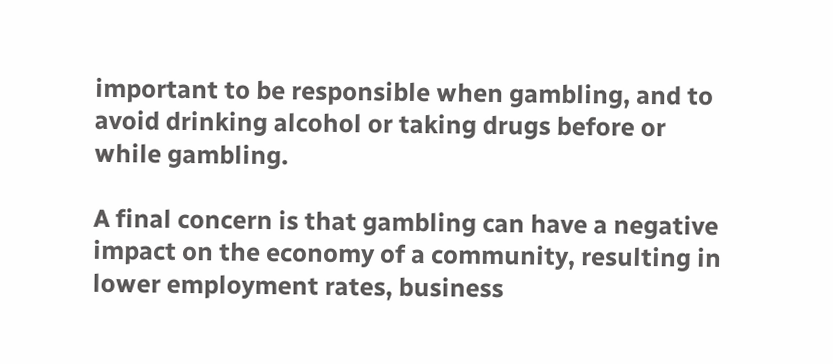important to be responsible when gambling, and to avoid drinking alcohol or taking drugs before or while gambling.

A final concern is that gambling can have a negative impact on the economy of a community, resulting in lower employment rates, business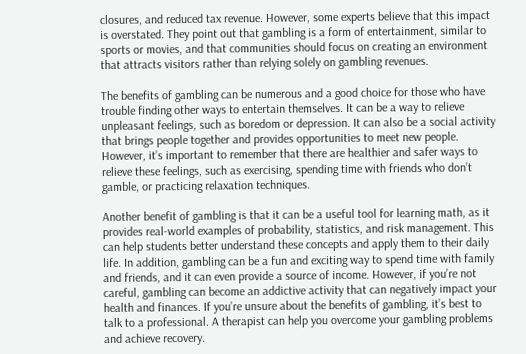closures, and reduced tax revenue. However, some experts believe that this impact is overstated. They point out that gambling is a form of entertainment, similar to sports or movies, and that communities should focus on creating an environment that attracts visitors rather than relying solely on gambling revenues.

The benefits of gambling can be numerous and a good choice for those who have trouble finding other ways to entertain themselves. It can be a way to relieve unpleasant feelings, such as boredom or depression. It can also be a social activity that brings people together and provides opportunities to meet new people. However, it’s important to remember that there are healthier and safer ways to relieve these feelings, such as exercising, spending time with friends who don’t gamble, or practicing relaxation techniques.

Another benefit of gambling is that it can be a useful tool for learning math, as it provides real-world examples of probability, statistics, and risk management. This can help students better understand these concepts and apply them to their daily life. In addition, gambling can be a fun and exciting way to spend time with family and friends, and it can even provide a source of income. However, if you’re not careful, gambling can become an addictive activity that can negatively impact your health and finances. If you’re unsure about the benefits of gambling, it’s best to talk to a professional. A therapist can help you overcome your gambling problems and achieve recovery.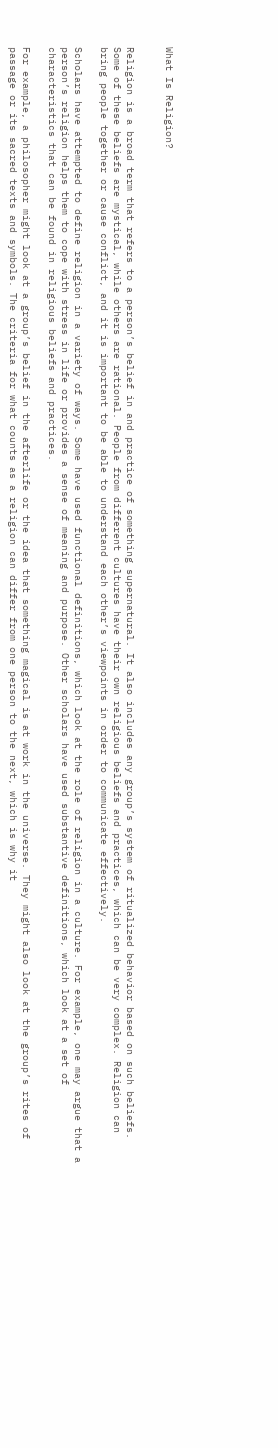What Is Religion?


Religion is a broad term that refers to a person’s belief in and practice of something supernatural. It also includes any group’s system of ritualized behavior based on such beliefs. Some of these beliefs are mystical, while others are rational. People from different cultures have their own religious beliefs and practices, which can be very complex. Religion can bring people together or cause conflict, and it is important to be able to understand each other’s viewpoints in order to communicate effectively.

Scholars have attempted to define religion in a variety of ways. Some have used functional definitions, which look at the role of religion in a culture. For example, one may argue that a person’s religion helps them to cope with stress in life or provides a sense of meaning and purpose. Other scholars have used substantive definitions, which look at a set of characteristics that can be found in religious beliefs and practices.

For example, a philosopher might look at a group’s belief in the afterlife or the idea that something magical is at work in the universe. They might also look at the group’s rites of passage or its sacred texts and symbols. The criteria for what counts as a religion can differ from one person to the next, which is why it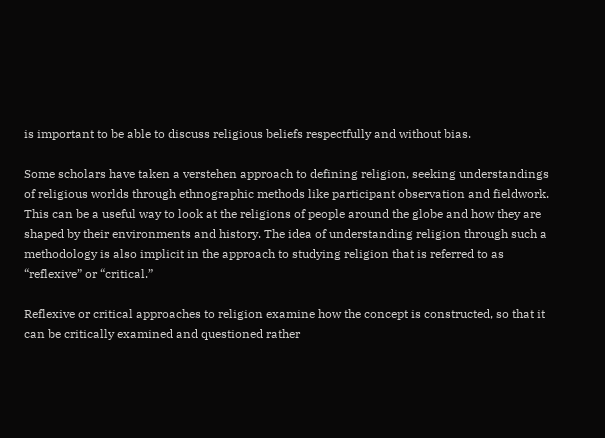is important to be able to discuss religious beliefs respectfully and without bias.

Some scholars have taken a verstehen approach to defining religion, seeking understandings of religious worlds through ethnographic methods like participant observation and fieldwork. This can be a useful way to look at the religions of people around the globe and how they are shaped by their environments and history. The idea of understanding religion through such a methodology is also implicit in the approach to studying religion that is referred to as “reflexive” or “critical.”

Reflexive or critical approaches to religion examine how the concept is constructed, so that it can be critically examined and questioned rather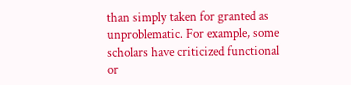than simply taken for granted as unproblematic. For example, some scholars have criticized functional or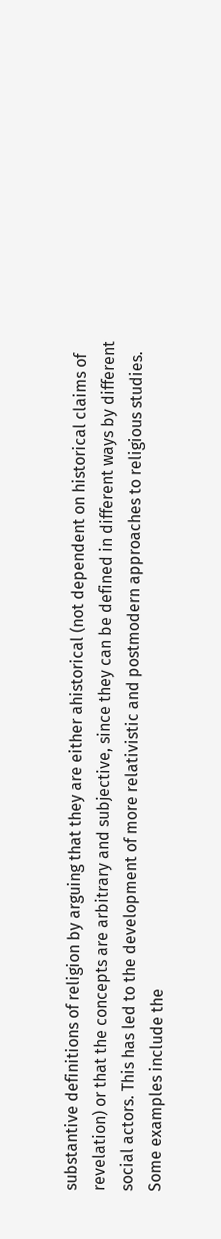substantive definitions of religion by arguing that they are either ahistorical (not dependent on historical claims of revelation) or that the concepts are arbitrary and subjective, since they can be defined in different ways by different social actors. This has led to the development of more relativistic and postmodern approaches to religious studies. Some examples include the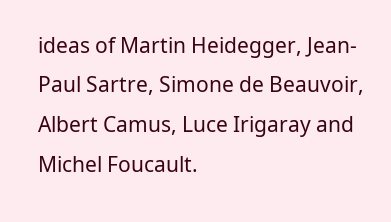ideas of Martin Heidegger, Jean-Paul Sartre, Simone de Beauvoir, Albert Camus, Luce Irigaray and Michel Foucault.